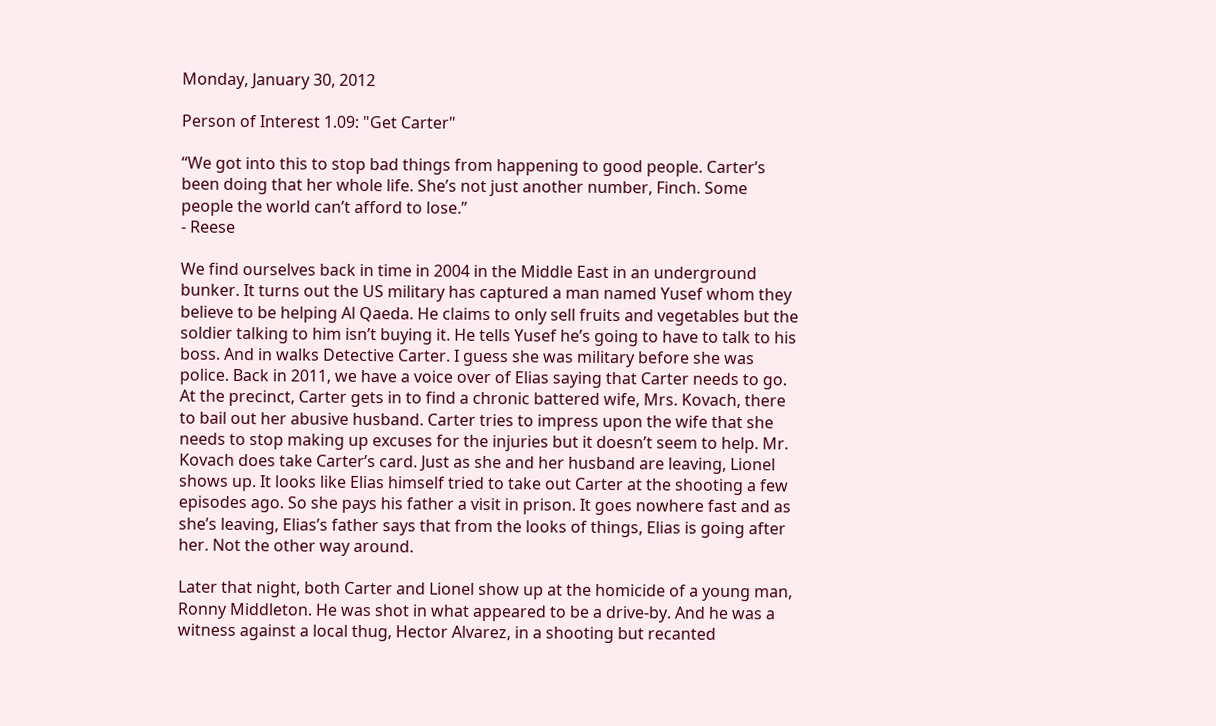Monday, January 30, 2012

Person of Interest 1.09: "Get Carter"

“We got into this to stop bad things from happening to good people. Carter’s been doing that her whole life. She’s not just another number, Finch. Some people the world can’t afford to lose.”
- Reese

We find ourselves back in time in 2004 in the Middle East in an underground bunker. It turns out the US military has captured a man named Yusef whom they believe to be helping Al Qaeda. He claims to only sell fruits and vegetables but the soldier talking to him isn’t buying it. He tells Yusef he’s going to have to talk to his boss. And in walks Detective Carter. I guess she was military before she was police. Back in 2011, we have a voice over of Elias saying that Carter needs to go. At the precinct, Carter gets in to find a chronic battered wife, Mrs. Kovach, there to bail out her abusive husband. Carter tries to impress upon the wife that she needs to stop making up excuses for the injuries but it doesn’t seem to help. Mr. Kovach does take Carter’s card. Just as she and her husband are leaving, Lionel shows up. It looks like Elias himself tried to take out Carter at the shooting a few episodes ago. So she pays his father a visit in prison. It goes nowhere fast and as she’s leaving, Elias’s father says that from the looks of things, Elias is going after her. Not the other way around.

Later that night, both Carter and Lionel show up at the homicide of a young man, Ronny Middleton. He was shot in what appeared to be a drive-by. And he was a witness against a local thug, Hector Alvarez, in a shooting but recanted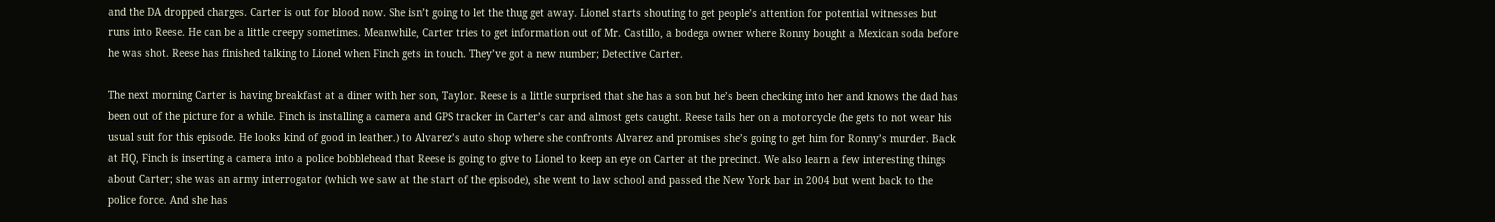and the DA dropped charges. Carter is out for blood now. She isn’t going to let the thug get away. Lionel starts shouting to get people’s attention for potential witnesses but runs into Reese. He can be a little creepy sometimes. Meanwhile, Carter tries to get information out of Mr. Castillo, a bodega owner where Ronny bought a Mexican soda before he was shot. Reese has finished talking to Lionel when Finch gets in touch. They’ve got a new number; Detective Carter.

The next morning Carter is having breakfast at a diner with her son, Taylor. Reese is a little surprised that she has a son but he’s been checking into her and knows the dad has been out of the picture for a while. Finch is installing a camera and GPS tracker in Carter’s car and almost gets caught. Reese tails her on a motorcycle (he gets to not wear his usual suit for this episode. He looks kind of good in leather.) to Alvarez’s auto shop where she confronts Alvarez and promises she’s going to get him for Ronny’s murder. Back at HQ, Finch is inserting a camera into a police bobblehead that Reese is going to give to Lionel to keep an eye on Carter at the precinct. We also learn a few interesting things about Carter; she was an army interrogator (which we saw at the start of the episode), she went to law school and passed the New York bar in 2004 but went back to the police force. And she has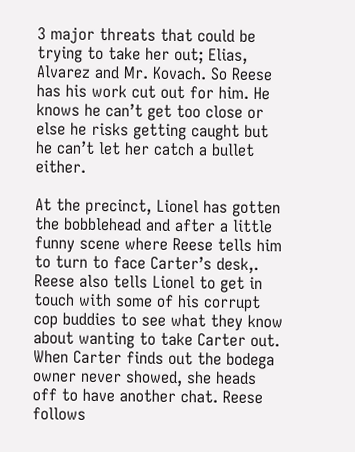3 major threats that could be trying to take her out; Elias, Alvarez and Mr. Kovach. So Reese has his work cut out for him. He knows he can’t get too close or else he risks getting caught but he can’t let her catch a bullet either.

At the precinct, Lionel has gotten the bobblehead and after a little funny scene where Reese tells him to turn to face Carter’s desk,. Reese also tells Lionel to get in touch with some of his corrupt cop buddies to see what they know about wanting to take Carter out. When Carter finds out the bodega owner never showed, she heads off to have another chat. Reese follows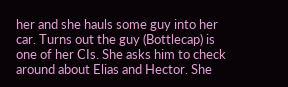her and she hauls some guy into her car. Turns out the guy (Bottlecap) is one of her CIs. She asks him to check around about Elias and Hector. She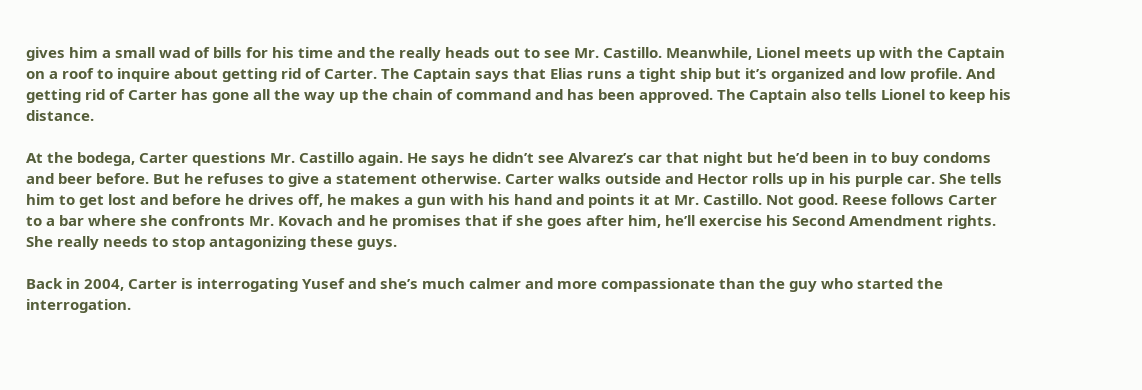gives him a small wad of bills for his time and the really heads out to see Mr. Castillo. Meanwhile, Lionel meets up with the Captain on a roof to inquire about getting rid of Carter. The Captain says that Elias runs a tight ship but it’s organized and low profile. And getting rid of Carter has gone all the way up the chain of command and has been approved. The Captain also tells Lionel to keep his distance.

At the bodega, Carter questions Mr. Castillo again. He says he didn’t see Alvarez’s car that night but he’d been in to buy condoms and beer before. But he refuses to give a statement otherwise. Carter walks outside and Hector rolls up in his purple car. She tells him to get lost and before he drives off, he makes a gun with his hand and points it at Mr. Castillo. Not good. Reese follows Carter to a bar where she confronts Mr. Kovach and he promises that if she goes after him, he’ll exercise his Second Amendment rights. She really needs to stop antagonizing these guys.

Back in 2004, Carter is interrogating Yusef and she’s much calmer and more compassionate than the guy who started the interrogation.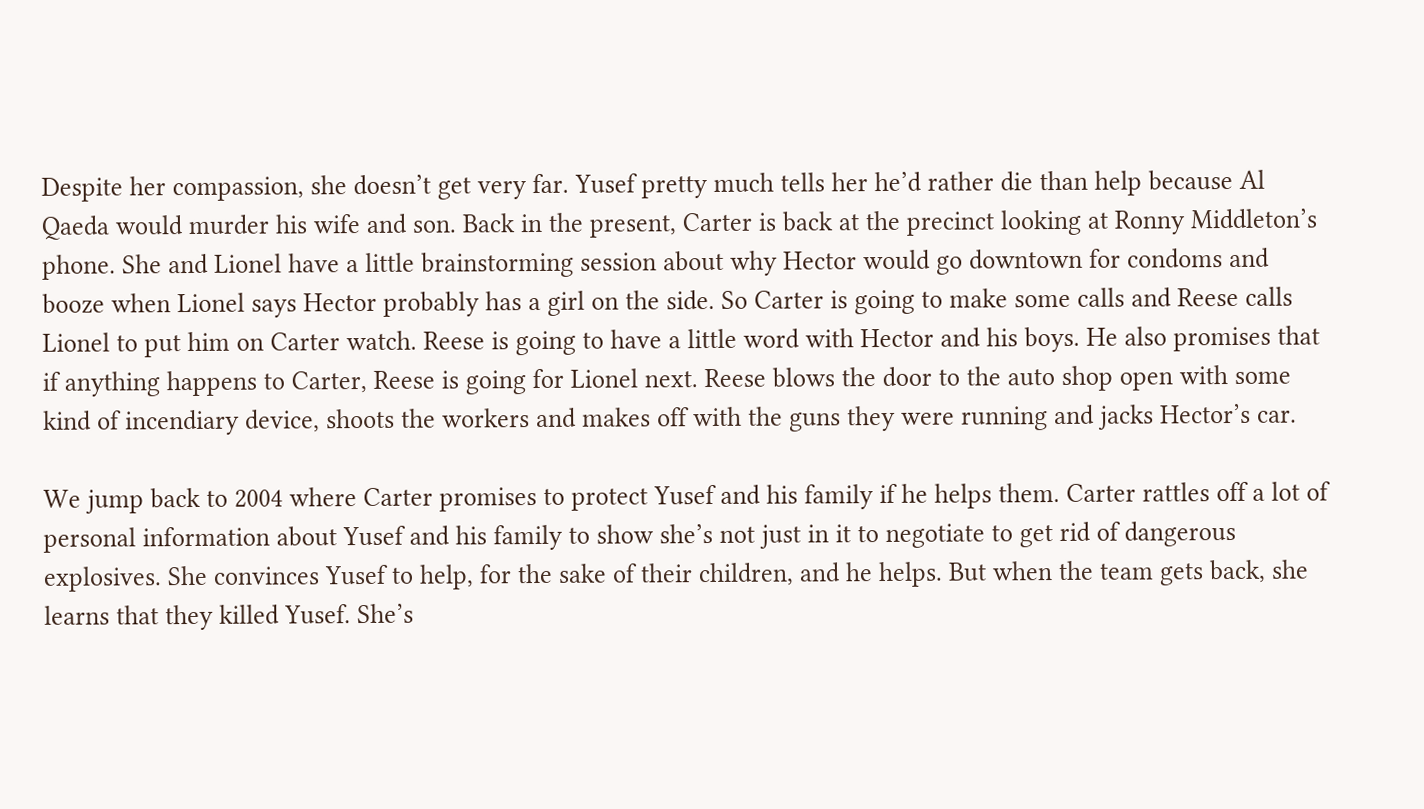Despite her compassion, she doesn’t get very far. Yusef pretty much tells her he’d rather die than help because Al Qaeda would murder his wife and son. Back in the present, Carter is back at the precinct looking at Ronny Middleton’s phone. She and Lionel have a little brainstorming session about why Hector would go downtown for condoms and booze when Lionel says Hector probably has a girl on the side. So Carter is going to make some calls and Reese calls Lionel to put him on Carter watch. Reese is going to have a little word with Hector and his boys. He also promises that if anything happens to Carter, Reese is going for Lionel next. Reese blows the door to the auto shop open with some kind of incendiary device, shoots the workers and makes off with the guns they were running and jacks Hector’s car.

We jump back to 2004 where Carter promises to protect Yusef and his family if he helps them. Carter rattles off a lot of personal information about Yusef and his family to show she’s not just in it to negotiate to get rid of dangerous explosives. She convinces Yusef to help, for the sake of their children, and he helps. But when the team gets back, she learns that they killed Yusef. She’s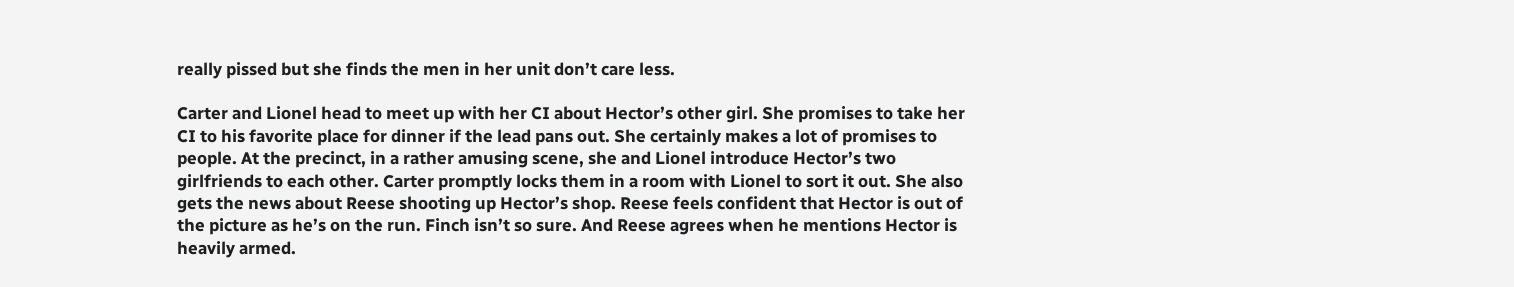really pissed but she finds the men in her unit don’t care less.

Carter and Lionel head to meet up with her CI about Hector’s other girl. She promises to take her CI to his favorite place for dinner if the lead pans out. She certainly makes a lot of promises to people. At the precinct, in a rather amusing scene, she and Lionel introduce Hector’s two girlfriends to each other. Carter promptly locks them in a room with Lionel to sort it out. She also gets the news about Reese shooting up Hector’s shop. Reese feels confident that Hector is out of the picture as he’s on the run. Finch isn’t so sure. And Reese agrees when he mentions Hector is heavily armed.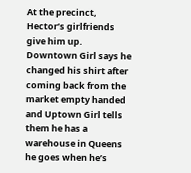At the precinct, Hector’s girlfriends give him up. Downtown Girl says he changed his shirt after coming back from the market empty handed and Uptown Girl tells them he has a warehouse in Queens he goes when he’s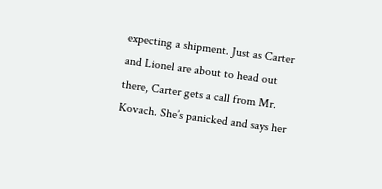expecting a shipment. Just as Carter and Lionel are about to head out there, Carter gets a call from Mr. Kovach. She’s panicked and says her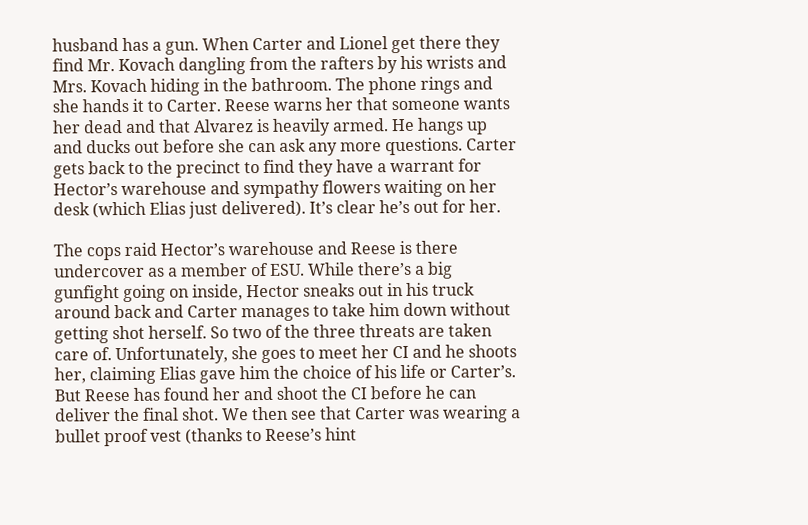husband has a gun. When Carter and Lionel get there they find Mr. Kovach dangling from the rafters by his wrists and Mrs. Kovach hiding in the bathroom. The phone rings and she hands it to Carter. Reese warns her that someone wants her dead and that Alvarez is heavily armed. He hangs up and ducks out before she can ask any more questions. Carter gets back to the precinct to find they have a warrant for Hector’s warehouse and sympathy flowers waiting on her desk (which Elias just delivered). It’s clear he’s out for her.

The cops raid Hector’s warehouse and Reese is there undercover as a member of ESU. While there’s a big gunfight going on inside, Hector sneaks out in his truck around back and Carter manages to take him down without getting shot herself. So two of the three threats are taken care of. Unfortunately, she goes to meet her CI and he shoots her, claiming Elias gave him the choice of his life or Carter’s. But Reese has found her and shoot the CI before he can deliver the final shot. We then see that Carter was wearing a bullet proof vest (thanks to Reese’s hint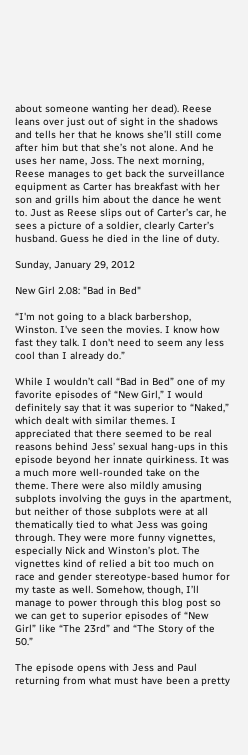about someone wanting her dead). Reese leans over just out of sight in the shadows and tells her that he knows she’ll still come after him but that she’s not alone. And he uses her name, Joss. The next morning, Reese manages to get back the surveillance equipment as Carter has breakfast with her son and grills him about the dance he went to. Just as Reese slips out of Carter’s car, he sees a picture of a soldier, clearly Carter’s husband. Guess he died in the line of duty.

Sunday, January 29, 2012

New Girl 2.08: "Bad in Bed"

“I'm not going to a black barbershop, Winston. I've seen the movies. I know how fast they talk. I don't need to seem any less cool than I already do.”

While I wouldn’t call “Bad in Bed” one of my favorite episodes of “New Girl,” I would definitely say that it was superior to “Naked,” which dealt with similar themes. I appreciated that there seemed to be real reasons behind Jess’ sexual hang-ups in this episode beyond her innate quirkiness. It was a much more well-rounded take on the theme. There were also mildly amusing subplots involving the guys in the apartment, but neither of those subplots were at all thematically tied to what Jess was going through. They were more funny vignettes, especially Nick and Winston’s plot. The vignettes kind of relied a bit too much on race and gender stereotype-based humor for my taste as well. Somehow, though, I’ll manage to power through this blog post so we can get to superior episodes of “New Girl” like “The 23rd” and “The Story of the 50.”

The episode opens with Jess and Paul returning from what must have been a pretty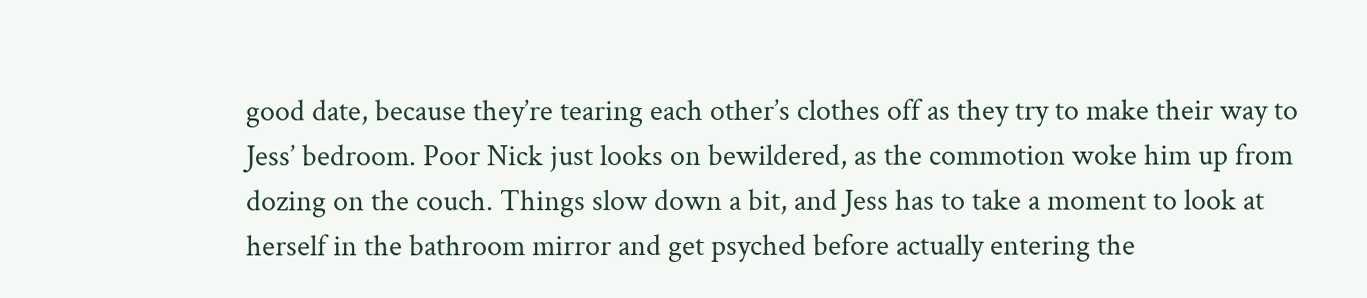good date, because they’re tearing each other’s clothes off as they try to make their way to Jess’ bedroom. Poor Nick just looks on bewildered, as the commotion woke him up from dozing on the couch. Things slow down a bit, and Jess has to take a moment to look at herself in the bathroom mirror and get psyched before actually entering the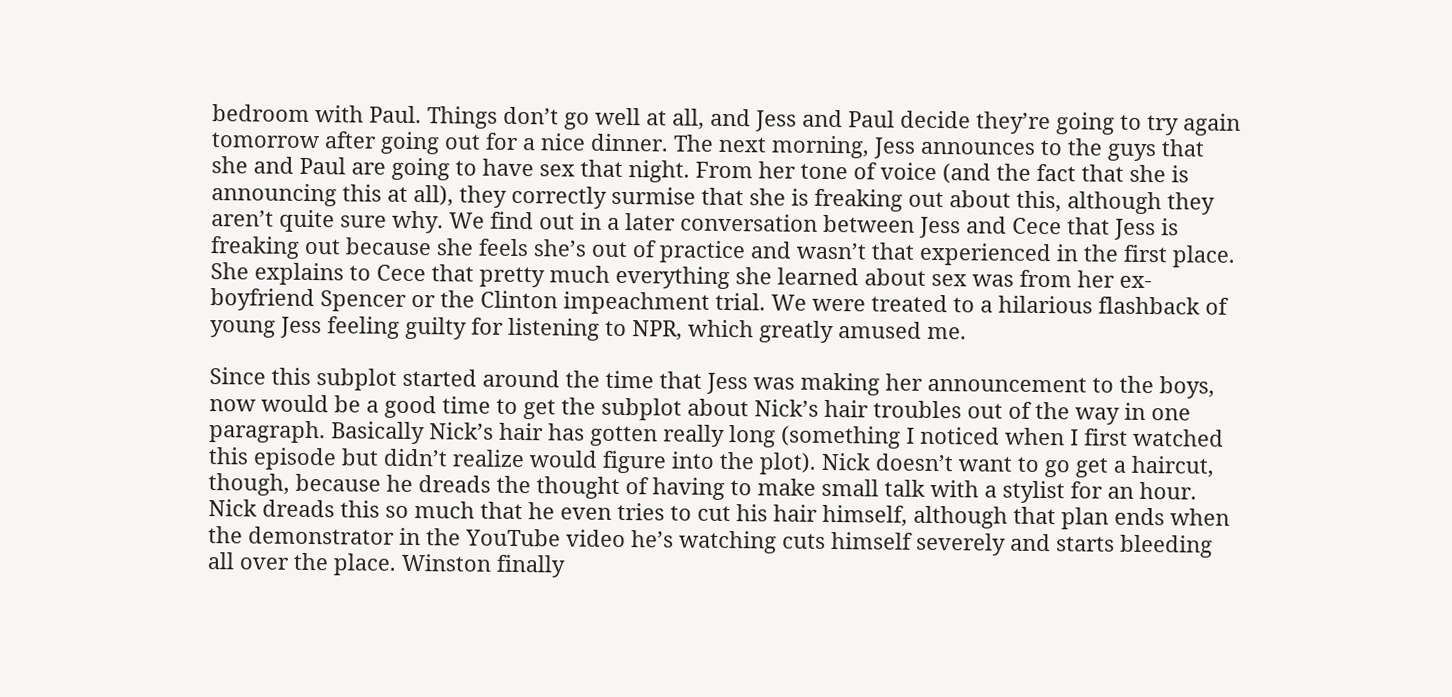bedroom with Paul. Things don’t go well at all, and Jess and Paul decide they’re going to try again tomorrow after going out for a nice dinner. The next morning, Jess announces to the guys that she and Paul are going to have sex that night. From her tone of voice (and the fact that she is announcing this at all), they correctly surmise that she is freaking out about this, although they aren’t quite sure why. We find out in a later conversation between Jess and Cece that Jess is freaking out because she feels she’s out of practice and wasn’t that experienced in the first place. She explains to Cece that pretty much everything she learned about sex was from her ex-boyfriend Spencer or the Clinton impeachment trial. We were treated to a hilarious flashback of young Jess feeling guilty for listening to NPR, which greatly amused me.

Since this subplot started around the time that Jess was making her announcement to the boys, now would be a good time to get the subplot about Nick’s hair troubles out of the way in one paragraph. Basically Nick’s hair has gotten really long (something I noticed when I first watched this episode but didn’t realize would figure into the plot). Nick doesn’t want to go get a haircut, though, because he dreads the thought of having to make small talk with a stylist for an hour. Nick dreads this so much that he even tries to cut his hair himself, although that plan ends when the demonstrator in the YouTube video he’s watching cuts himself severely and starts bleeding all over the place. Winston finally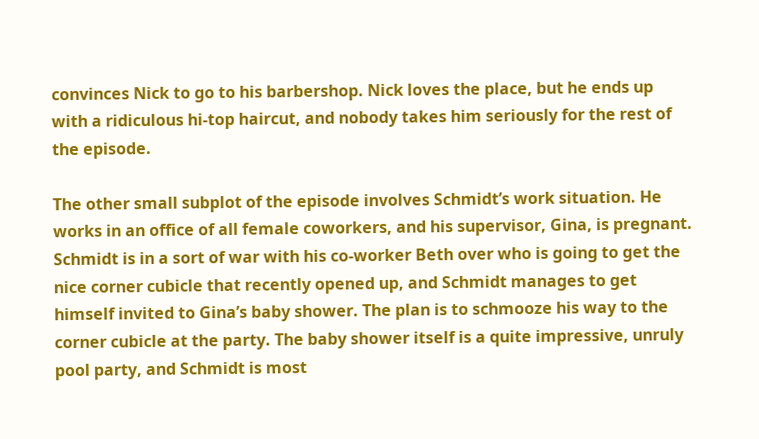convinces Nick to go to his barbershop. Nick loves the place, but he ends up with a ridiculous hi-top haircut, and nobody takes him seriously for the rest of the episode.

The other small subplot of the episode involves Schmidt’s work situation. He works in an office of all female coworkers, and his supervisor, Gina, is pregnant. Schmidt is in a sort of war with his co-worker Beth over who is going to get the nice corner cubicle that recently opened up, and Schmidt manages to get himself invited to Gina’s baby shower. The plan is to schmooze his way to the corner cubicle at the party. The baby shower itself is a quite impressive, unruly pool party, and Schmidt is most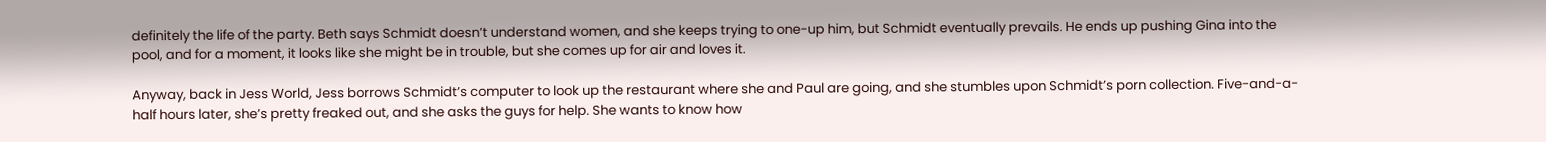definitely the life of the party. Beth says Schmidt doesn’t understand women, and she keeps trying to one-up him, but Schmidt eventually prevails. He ends up pushing Gina into the pool, and for a moment, it looks like she might be in trouble, but she comes up for air and loves it.

Anyway, back in Jess World, Jess borrows Schmidt’s computer to look up the restaurant where she and Paul are going, and she stumbles upon Schmidt’s porn collection. Five-and-a-half hours later, she’s pretty freaked out, and she asks the guys for help. She wants to know how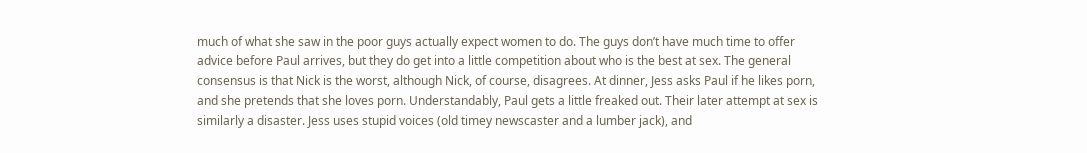much of what she saw in the poor guys actually expect women to do. The guys don’t have much time to offer advice before Paul arrives, but they do get into a little competition about who is the best at sex. The general consensus is that Nick is the worst, although Nick, of course, disagrees. At dinner, Jess asks Paul if he likes porn, and she pretends that she loves porn. Understandably, Paul gets a little freaked out. Their later attempt at sex is similarly a disaster. Jess uses stupid voices (old timey newscaster and a lumber jack), and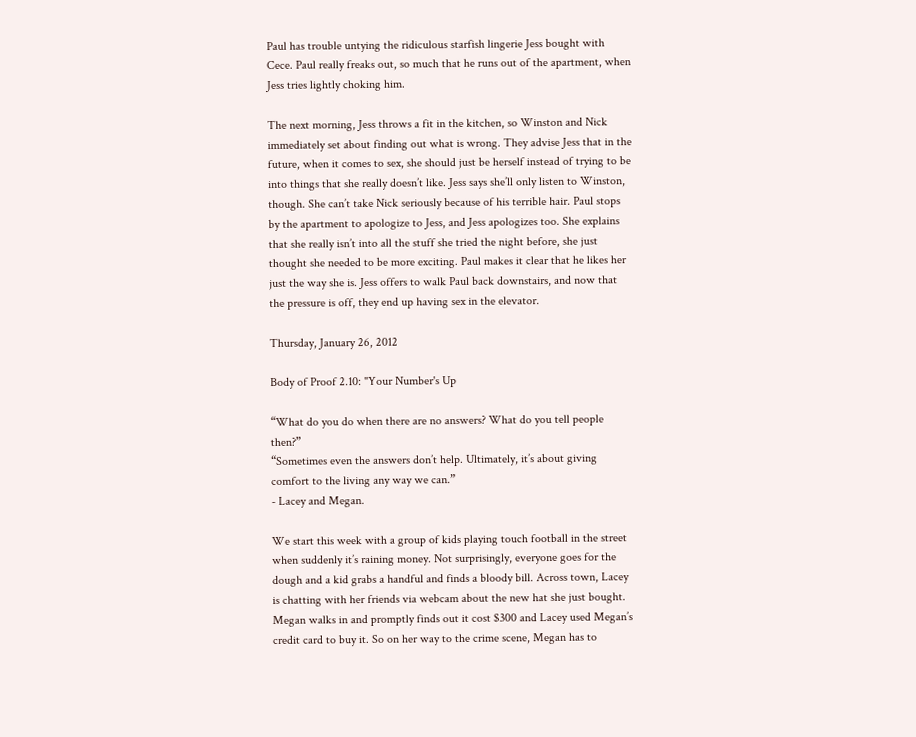Paul has trouble untying the ridiculous starfish lingerie Jess bought with Cece. Paul really freaks out, so much that he runs out of the apartment, when Jess tries lightly choking him.

The next morning, Jess throws a fit in the kitchen, so Winston and Nick immediately set about finding out what is wrong. They advise Jess that in the future, when it comes to sex, she should just be herself instead of trying to be into things that she really doesn’t like. Jess says she’ll only listen to Winston, though. She can’t take Nick seriously because of his terrible hair. Paul stops by the apartment to apologize to Jess, and Jess apologizes too. She explains that she really isn’t into all the stuff she tried the night before, she just thought she needed to be more exciting. Paul makes it clear that he likes her just the way she is. Jess offers to walk Paul back downstairs, and now that the pressure is off, they end up having sex in the elevator.

Thursday, January 26, 2012

Body of Proof 2.10: "Your Number's Up

“What do you do when there are no answers? What do you tell people then?”
“Sometimes even the answers don’t help. Ultimately, it’s about giving comfort to the living any way we can.”
- Lacey and Megan.

We start this week with a group of kids playing touch football in the street when suddenly it’s raining money. Not surprisingly, everyone goes for the dough and a kid grabs a handful and finds a bloody bill. Across town, Lacey is chatting with her friends via webcam about the new hat she just bought. Megan walks in and promptly finds out it cost $300 and Lacey used Megan’s credit card to buy it. So on her way to the crime scene, Megan has to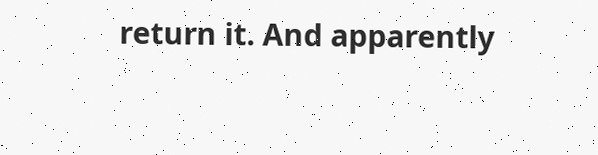return it. And apparently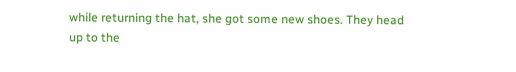while returning the hat, she got some new shoes. They head up to the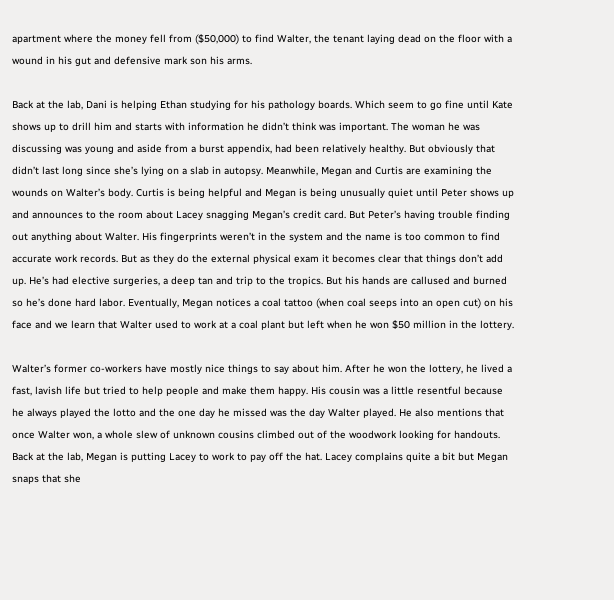apartment where the money fell from ($50,000) to find Walter, the tenant laying dead on the floor with a wound in his gut and defensive mark son his arms.

Back at the lab, Dani is helping Ethan studying for his pathology boards. Which seem to go fine until Kate shows up to drill him and starts with information he didn’t think was important. The woman he was discussing was young and aside from a burst appendix, had been relatively healthy. But obviously that didn’t last long since she’s lying on a slab in autopsy. Meanwhile, Megan and Curtis are examining the wounds on Walter’s body. Curtis is being helpful and Megan is being unusually quiet until Peter shows up and announces to the room about Lacey snagging Megan’s credit card. But Peter’s having trouble finding out anything about Walter. His fingerprints weren’t in the system and the name is too common to find accurate work records. But as they do the external physical exam it becomes clear that things don’t add up. He’s had elective surgeries, a deep tan and trip to the tropics. But his hands are callused and burned so he’s done hard labor. Eventually, Megan notices a coal tattoo (when coal seeps into an open cut) on his face and we learn that Walter used to work at a coal plant but left when he won $50 million in the lottery.

Walter’s former co-workers have mostly nice things to say about him. After he won the lottery, he lived a fast, lavish life but tried to help people and make them happy. His cousin was a little resentful because he always played the lotto and the one day he missed was the day Walter played. He also mentions that once Walter won, a whole slew of unknown cousins climbed out of the woodwork looking for handouts. Back at the lab, Megan is putting Lacey to work to pay off the hat. Lacey complains quite a bit but Megan snaps that she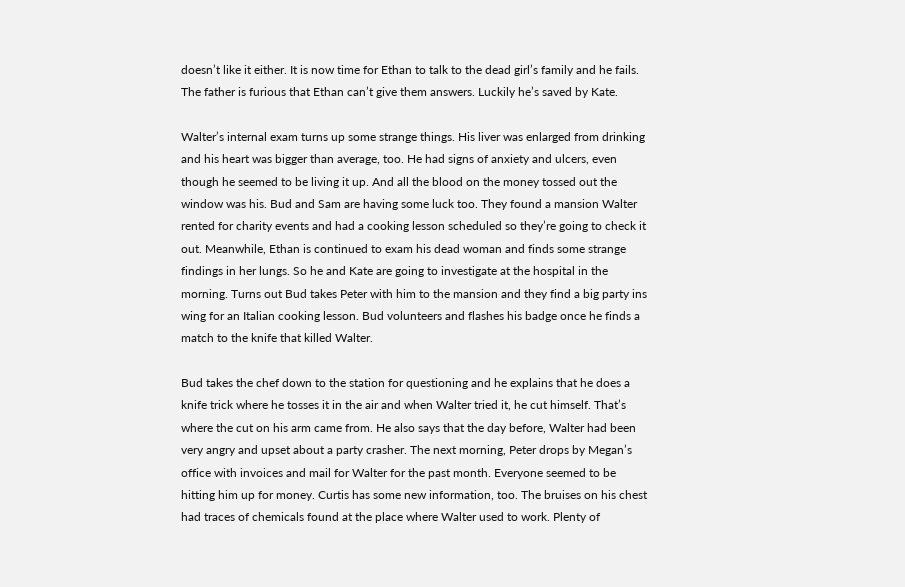doesn’t like it either. It is now time for Ethan to talk to the dead girl’s family and he fails. The father is furious that Ethan can’t give them answers. Luckily he’s saved by Kate.

Walter’s internal exam turns up some strange things. His liver was enlarged from drinking and his heart was bigger than average, too. He had signs of anxiety and ulcers, even though he seemed to be living it up. And all the blood on the money tossed out the window was his. Bud and Sam are having some luck too. They found a mansion Walter rented for charity events and had a cooking lesson scheduled so they’re going to check it out. Meanwhile, Ethan is continued to exam his dead woman and finds some strange findings in her lungs. So he and Kate are going to investigate at the hospital in the morning. Turns out Bud takes Peter with him to the mansion and they find a big party ins wing for an Italian cooking lesson. Bud volunteers and flashes his badge once he finds a match to the knife that killed Walter.

Bud takes the chef down to the station for questioning and he explains that he does a knife trick where he tosses it in the air and when Walter tried it, he cut himself. That’s where the cut on his arm came from. He also says that the day before, Walter had been very angry and upset about a party crasher. The next morning, Peter drops by Megan’s office with invoices and mail for Walter for the past month. Everyone seemed to be hitting him up for money. Curtis has some new information, too. The bruises on his chest had traces of chemicals found at the place where Walter used to work. Plenty of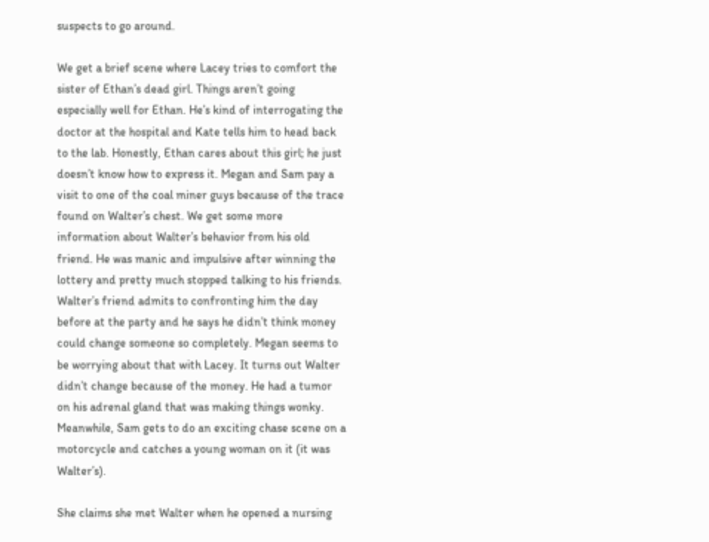suspects to go around.

We get a brief scene where Lacey tries to comfort the sister of Ethan’s dead girl. Things aren’t going especially well for Ethan. He’s kind of interrogating the doctor at the hospital and Kate tells him to head back to the lab. Honestly, Ethan cares about this girl; he just doesn’t know how to express it. Megan and Sam pay a visit to one of the coal miner guys because of the trace found on Walter’s chest. We get some more information about Walter’s behavior from his old friend. He was manic and impulsive after winning the lottery and pretty much stopped talking to his friends. Walter’s friend admits to confronting him the day before at the party and he says he didn’t think money could change someone so completely. Megan seems to be worrying about that with Lacey. It turns out Walter didn’t change because of the money. He had a tumor on his adrenal gland that was making things wonky. Meanwhile, Sam gets to do an exciting chase scene on a motorcycle and catches a young woman on it (it was Walter’s).

She claims she met Walter when he opened a nursing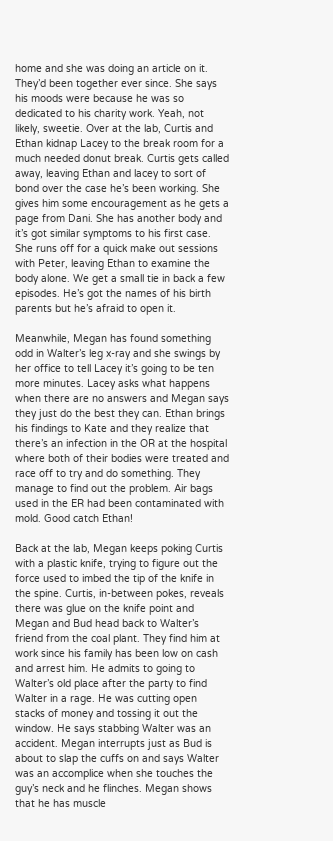home and she was doing an article on it. They’d been together ever since. She says his moods were because he was so dedicated to his charity work. Yeah, not likely, sweetie. Over at the lab, Curtis and Ethan kidnap Lacey to the break room for a much needed donut break. Curtis gets called away, leaving Ethan and lacey to sort of bond over the case he’s been working. She gives him some encouragement as he gets a page from Dani. She has another body and it’s got similar symptoms to his first case. She runs off for a quick make out sessions with Peter, leaving Ethan to examine the body alone. We get a small tie in back a few episodes. He’s got the names of his birth parents but he’s afraid to open it.

Meanwhile, Megan has found something odd in Walter’s leg x-ray and she swings by her office to tell Lacey it’s going to be ten more minutes. Lacey asks what happens when there are no answers and Megan says they just do the best they can. Ethan brings his findings to Kate and they realize that there’s an infection in the OR at the hospital where both of their bodies were treated and race off to try and do something. They manage to find out the problem. Air bags used in the ER had been contaminated with mold. Good catch Ethan!

Back at the lab, Megan keeps poking Curtis with a plastic knife, trying to figure out the force used to imbed the tip of the knife in the spine. Curtis, in-between pokes, reveals there was glue on the knife point and Megan and Bud head back to Walter’s friend from the coal plant. They find him at work since his family has been low on cash and arrest him. He admits to going to Walter’s old place after the party to find Walter in a rage. He was cutting open stacks of money and tossing it out the window. He says stabbing Walter was an accident. Megan interrupts just as Bud is about to slap the cuffs on and says Walter was an accomplice when she touches the guy’s neck and he flinches. Megan shows that he has muscle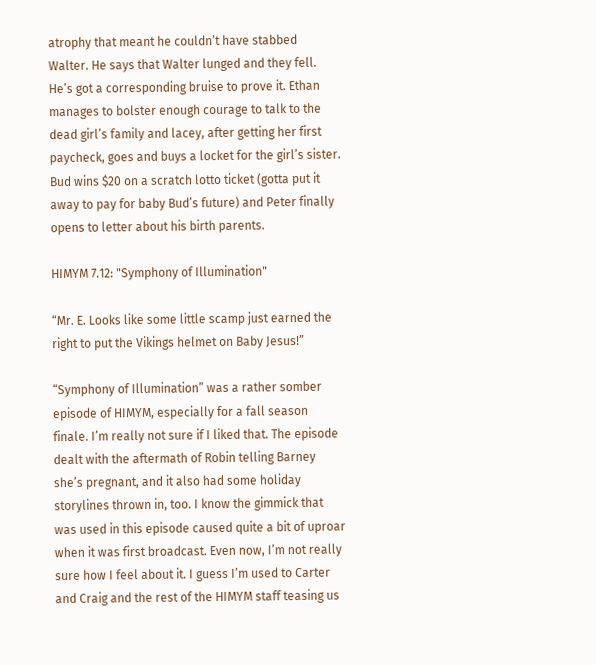atrophy that meant he couldn’t have stabbed Walter. He says that Walter lunged and they fell. He’s got a corresponding bruise to prove it. Ethan manages to bolster enough courage to talk to the dead girl’s family and lacey, after getting her first paycheck, goes and buys a locket for the girl’s sister. Bud wins $20 on a scratch lotto ticket (gotta put it away to pay for baby Bud’s future) and Peter finally opens to letter about his birth parents.

HIMYM 7.12: "Symphony of Illumination"

“Mr. E. Looks like some little scamp just earned the right to put the Vikings helmet on Baby Jesus!”

“Symphony of Illumination” was a rather somber episode of HIMYM, especially for a fall season finale. I’m really not sure if I liked that. The episode dealt with the aftermath of Robin telling Barney she’s pregnant, and it also had some holiday storylines thrown in, too. I know the gimmick that was used in this episode caused quite a bit of uproar when it was first broadcast. Even now, I’m not really sure how I feel about it. I guess I’m used to Carter and Craig and the rest of the HIMYM staff teasing us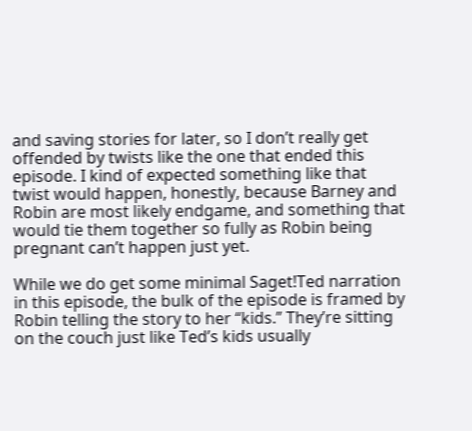and saving stories for later, so I don’t really get offended by twists like the one that ended this episode. I kind of expected something like that twist would happen, honestly, because Barney and Robin are most likely endgame, and something that would tie them together so fully as Robin being pregnant can’t happen just yet.

While we do get some minimal Saget!Ted narration in this episode, the bulk of the episode is framed by Robin telling the story to her “kids.” They’re sitting on the couch just like Ted’s kids usually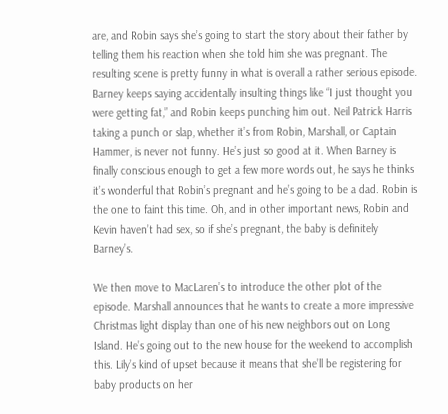are, and Robin says she’s going to start the story about their father by telling them his reaction when she told him she was pregnant. The resulting scene is pretty funny in what is overall a rather serious episode. Barney keeps saying accidentally insulting things like “I just thought you were getting fat,” and Robin keeps punching him out. Neil Patrick Harris taking a punch or slap, whether it’s from Robin, Marshall, or Captain Hammer, is never not funny. He’s just so good at it. When Barney is finally conscious enough to get a few more words out, he says he thinks it’s wonderful that Robin’s pregnant and he’s going to be a dad. Robin is the one to faint this time. Oh, and in other important news, Robin and Kevin haven’t had sex, so if she’s pregnant, the baby is definitely Barney’s.

We then move to MacLaren’s to introduce the other plot of the episode. Marshall announces that he wants to create a more impressive Christmas light display than one of his new neighbors out on Long Island. He’s going out to the new house for the weekend to accomplish this. Lily’s kind of upset because it means that she’ll be registering for baby products on her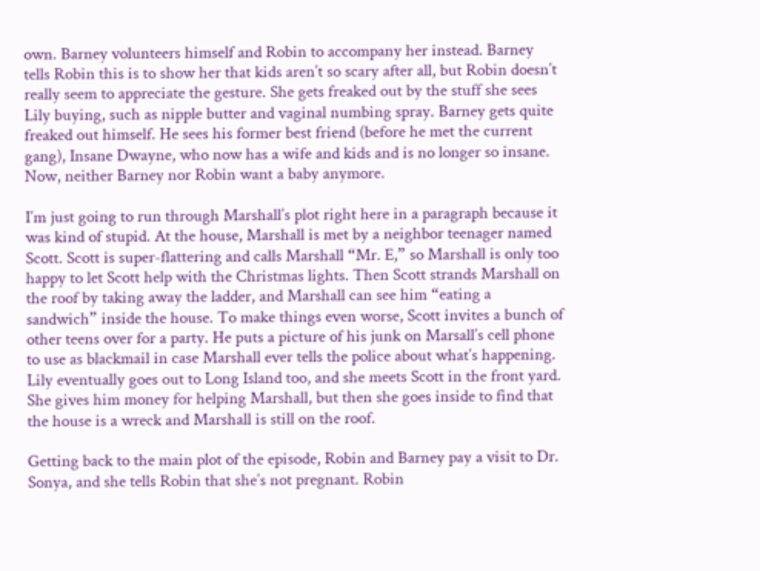own. Barney volunteers himself and Robin to accompany her instead. Barney tells Robin this is to show her that kids aren’t so scary after all, but Robin doesn’t really seem to appreciate the gesture. She gets freaked out by the stuff she sees Lily buying, such as nipple butter and vaginal numbing spray. Barney gets quite freaked out himself. He sees his former best friend (before he met the current gang), Insane Dwayne, who now has a wife and kids and is no longer so insane. Now, neither Barney nor Robin want a baby anymore.

I’m just going to run through Marshall’s plot right here in a paragraph because it was kind of stupid. At the house, Marshall is met by a neighbor teenager named Scott. Scott is super-flattering and calls Marshall “Mr. E,” so Marshall is only too happy to let Scott help with the Christmas lights. Then Scott strands Marshall on the roof by taking away the ladder, and Marshall can see him “eating a sandwich” inside the house. To make things even worse, Scott invites a bunch of other teens over for a party. He puts a picture of his junk on Marsall’s cell phone to use as blackmail in case Marshall ever tells the police about what’s happening. Lily eventually goes out to Long Island too, and she meets Scott in the front yard. She gives him money for helping Marshall, but then she goes inside to find that the house is a wreck and Marshall is still on the roof.

Getting back to the main plot of the episode, Robin and Barney pay a visit to Dr. Sonya, and she tells Robin that she’s not pregnant. Robin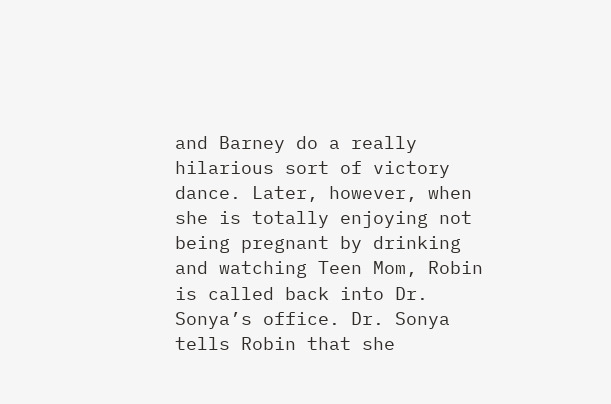and Barney do a really hilarious sort of victory dance. Later, however, when she is totally enjoying not being pregnant by drinking and watching Teen Mom, Robin is called back into Dr. Sonya’s office. Dr. Sonya tells Robin that she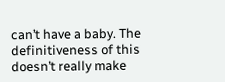can’t have a baby. The definitiveness of this doesn’t really make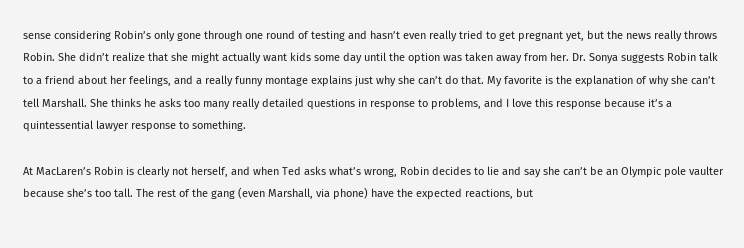sense considering Robin’s only gone through one round of testing and hasn’t even really tried to get pregnant yet, but the news really throws Robin. She didn’t realize that she might actually want kids some day until the option was taken away from her. Dr. Sonya suggests Robin talk to a friend about her feelings, and a really funny montage explains just why she can’t do that. My favorite is the explanation of why she can’t tell Marshall. She thinks he asks too many really detailed questions in response to problems, and I love this response because it’s a quintessential lawyer response to something.

At MacLaren’s Robin is clearly not herself, and when Ted asks what’s wrong, Robin decides to lie and say she can’t be an Olympic pole vaulter because she’s too tall. The rest of the gang (even Marshall, via phone) have the expected reactions, but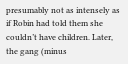presumably not as intensely as if Robin had told them she couldn’t have children. Later, the gang (minus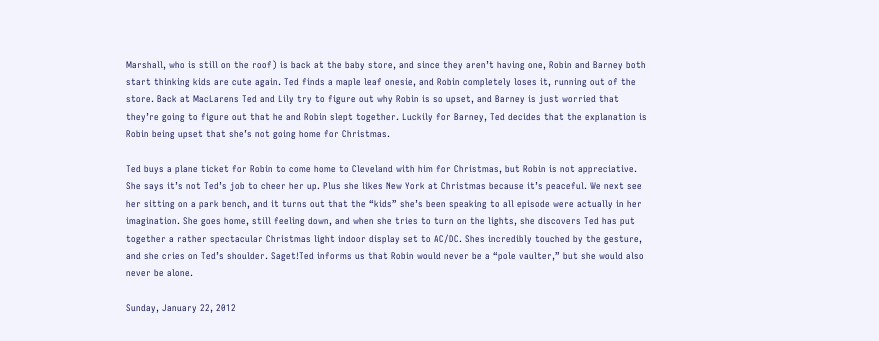Marshall, who is still on the roof) is back at the baby store, and since they aren’t having one, Robin and Barney both start thinking kids are cute again. Ted finds a maple leaf onesie, and Robin completely loses it, running out of the store. Back at MacLarens Ted and Lily try to figure out why Robin is so upset, and Barney is just worried that they’re going to figure out that he and Robin slept together. Luckily for Barney, Ted decides that the explanation is Robin being upset that she’s not going home for Christmas.

Ted buys a plane ticket for Robin to come home to Cleveland with him for Christmas, but Robin is not appreciative. She says it’s not Ted’s job to cheer her up. Plus she likes New York at Christmas because it’s peaceful. We next see her sitting on a park bench, and it turns out that the “kids” she’s been speaking to all episode were actually in her imagination. She goes home, still feeling down, and when she tries to turn on the lights, she discovers Ted has put together a rather spectacular Christmas light indoor display set to AC/DC. Shes incredibly touched by the gesture, and she cries on Ted’s shoulder. Saget!Ted informs us that Robin would never be a “pole vaulter,” but she would also never be alone.

Sunday, January 22, 2012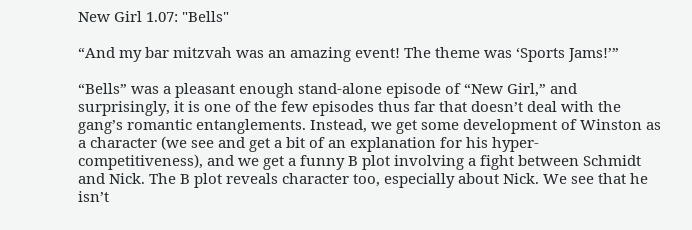New Girl 1.07: "Bells"

“And my bar mitzvah was an amazing event! The theme was ‘Sports Jams!’”

“Bells” was a pleasant enough stand-alone episode of “New Girl,” and surprisingly, it is one of the few episodes thus far that doesn’t deal with the gang’s romantic entanglements. Instead, we get some development of Winston as a character (we see and get a bit of an explanation for his hyper-competitiveness), and we get a funny B plot involving a fight between Schmidt and Nick. The B plot reveals character too, especially about Nick. We see that he isn’t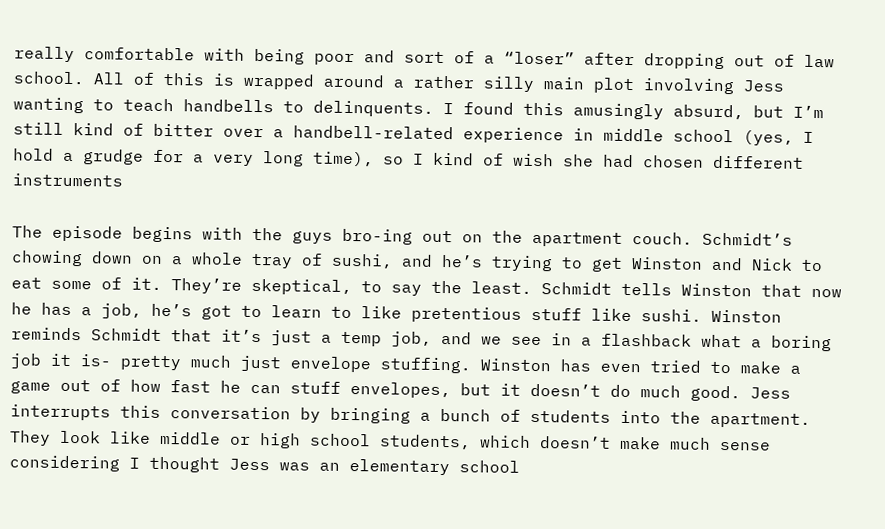really comfortable with being poor and sort of a “loser” after dropping out of law school. All of this is wrapped around a rather silly main plot involving Jess wanting to teach handbells to delinquents. I found this amusingly absurd, but I’m still kind of bitter over a handbell-related experience in middle school (yes, I hold a grudge for a very long time), so I kind of wish she had chosen different instruments

The episode begins with the guys bro-ing out on the apartment couch. Schmidt’s chowing down on a whole tray of sushi, and he’s trying to get Winston and Nick to eat some of it. They’re skeptical, to say the least. Schmidt tells Winston that now he has a job, he’s got to learn to like pretentious stuff like sushi. Winston reminds Schmidt that it’s just a temp job, and we see in a flashback what a boring job it is- pretty much just envelope stuffing. Winston has even tried to make a game out of how fast he can stuff envelopes, but it doesn’t do much good. Jess interrupts this conversation by bringing a bunch of students into the apartment. They look like middle or high school students, which doesn’t make much sense considering I thought Jess was an elementary school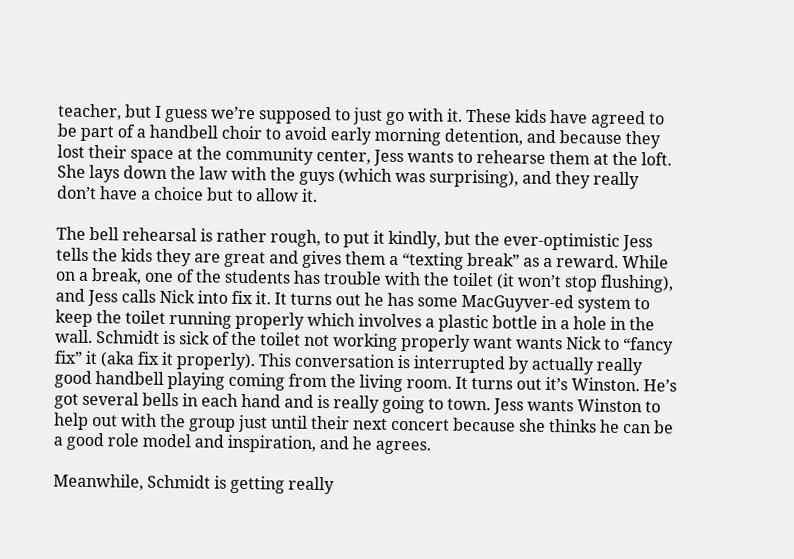teacher, but I guess we’re supposed to just go with it. These kids have agreed to be part of a handbell choir to avoid early morning detention, and because they lost their space at the community center, Jess wants to rehearse them at the loft. She lays down the law with the guys (which was surprising), and they really don’t have a choice but to allow it.

The bell rehearsal is rather rough, to put it kindly, but the ever-optimistic Jess tells the kids they are great and gives them a “texting break” as a reward. While on a break, one of the students has trouble with the toilet (it won’t stop flushing), and Jess calls Nick into fix it. It turns out he has some MacGuyver-ed system to keep the toilet running properly which involves a plastic bottle in a hole in the wall. Schmidt is sick of the toilet not working properly want wants Nick to “fancy fix” it (aka fix it properly). This conversation is interrupted by actually really good handbell playing coming from the living room. It turns out it’s Winston. He’s got several bells in each hand and is really going to town. Jess wants Winston to help out with the group just until their next concert because she thinks he can be a good role model and inspiration, and he agrees.

Meanwhile, Schmidt is getting really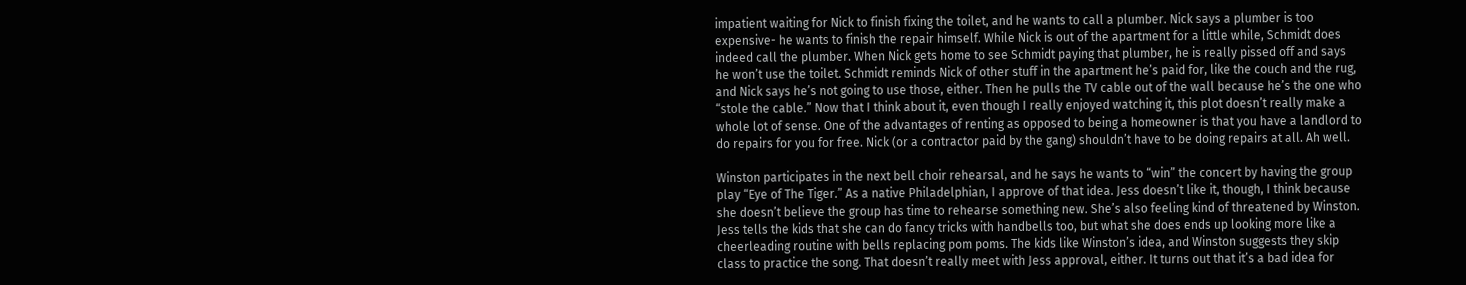impatient waiting for Nick to finish fixing the toilet, and he wants to call a plumber. Nick says a plumber is too expensive- he wants to finish the repair himself. While Nick is out of the apartment for a little while, Schmidt does indeed call the plumber. When Nick gets home to see Schmidt paying that plumber, he is really pissed off and says he won’t use the toilet. Schmidt reminds Nick of other stuff in the apartment he’s paid for, like the couch and the rug, and Nick says he’s not going to use those, either. Then he pulls the TV cable out of the wall because he’s the one who “stole the cable.” Now that I think about it, even though I really enjoyed watching it, this plot doesn’t really make a whole lot of sense. One of the advantages of renting as opposed to being a homeowner is that you have a landlord to do repairs for you for free. Nick (or a contractor paid by the gang) shouldn’t have to be doing repairs at all. Ah well.

Winston participates in the next bell choir rehearsal, and he says he wants to “win” the concert by having the group play “Eye of The Tiger.” As a native Philadelphian, I approve of that idea. Jess doesn’t like it, though, I think because she doesn’t believe the group has time to rehearse something new. She’s also feeling kind of threatened by Winston. Jess tells the kids that she can do fancy tricks with handbells too, but what she does ends up looking more like a cheerleading routine with bells replacing pom poms. The kids like Winston’s idea, and Winston suggests they skip class to practice the song. That doesn’t really meet with Jess approval, either. It turns out that it’s a bad idea for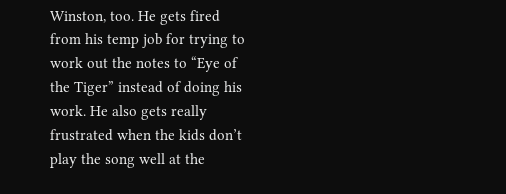Winston, too. He gets fired from his temp job for trying to work out the notes to “Eye of the Tiger” instead of doing his work. He also gets really frustrated when the kids don’t play the song well at the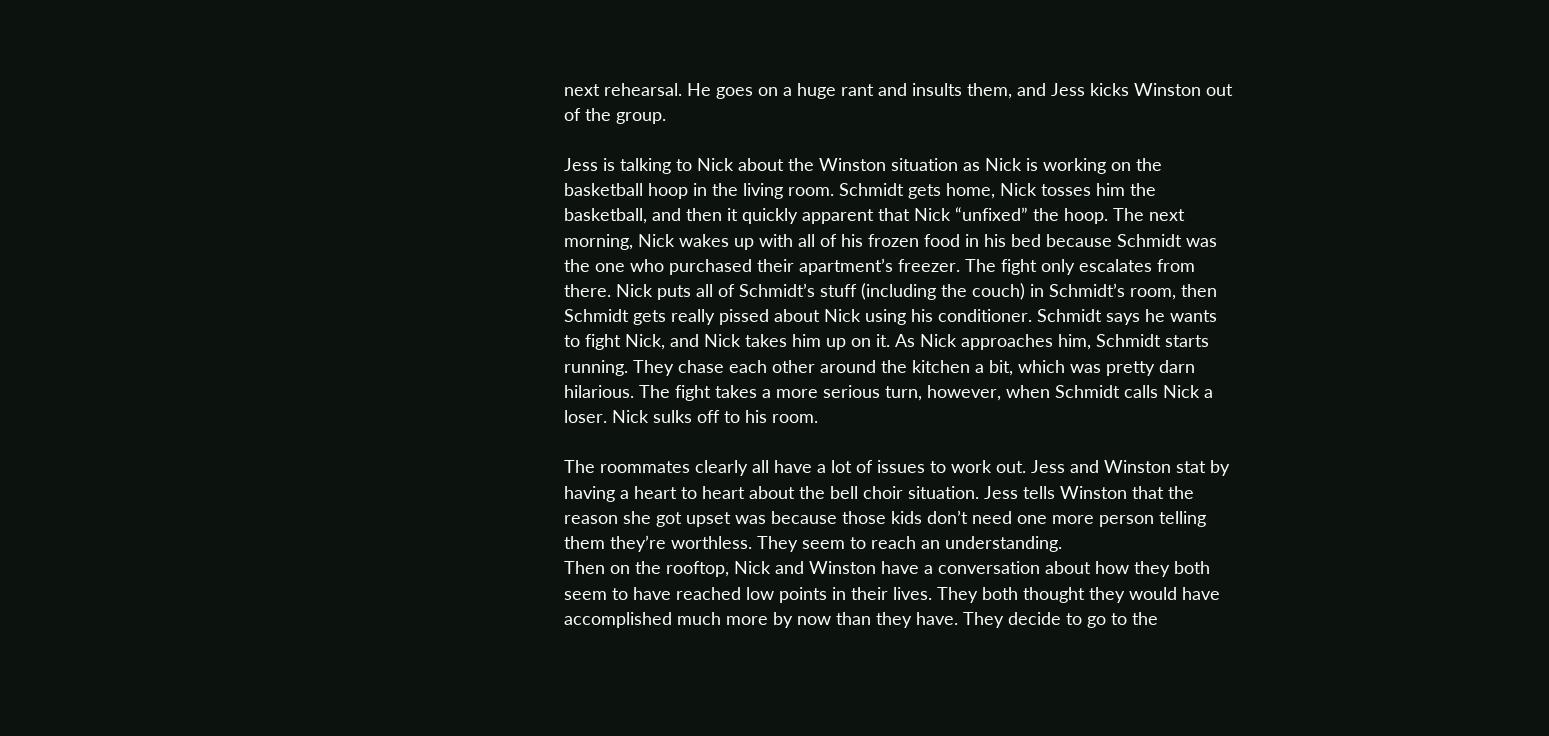next rehearsal. He goes on a huge rant and insults them, and Jess kicks Winston out of the group.

Jess is talking to Nick about the Winston situation as Nick is working on the basketball hoop in the living room. Schmidt gets home, Nick tosses him the basketball, and then it quickly apparent that Nick “unfixed” the hoop. The next morning, Nick wakes up with all of his frozen food in his bed because Schmidt was the one who purchased their apartment’s freezer. The fight only escalates from there. Nick puts all of Schmidt’s stuff (including the couch) in Schmidt’s room, then Schmidt gets really pissed about Nick using his conditioner. Schmidt says he wants to fight Nick, and Nick takes him up on it. As Nick approaches him, Schmidt starts running. They chase each other around the kitchen a bit, which was pretty darn hilarious. The fight takes a more serious turn, however, when Schmidt calls Nick a loser. Nick sulks off to his room.

The roommates clearly all have a lot of issues to work out. Jess and Winston stat by having a heart to heart about the bell choir situation. Jess tells Winston that the reason she got upset was because those kids don’t need one more person telling them they’re worthless. They seem to reach an understanding.
Then on the rooftop, Nick and Winston have a conversation about how they both seem to have reached low points in their lives. They both thought they would have accomplished much more by now than they have. They decide to go to the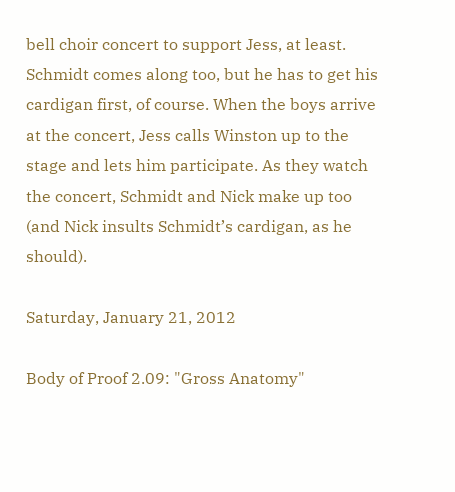bell choir concert to support Jess, at least. Schmidt comes along too, but he has to get his cardigan first, of course. When the boys arrive at the concert, Jess calls Winston up to the stage and lets him participate. As they watch the concert, Schmidt and Nick make up too (and Nick insults Schmidt’s cardigan, as he should).

Saturday, January 21, 2012

Body of Proof 2.09: "Gross Anatomy"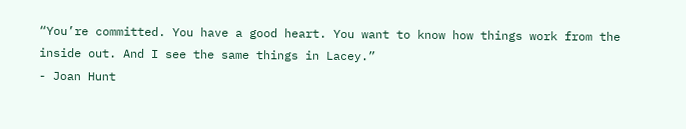“You’re committed. You have a good heart. You want to know how things work from the inside out. And I see the same things in Lacey.”
- Joan Hunt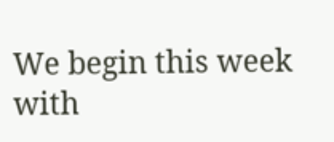We begin this week with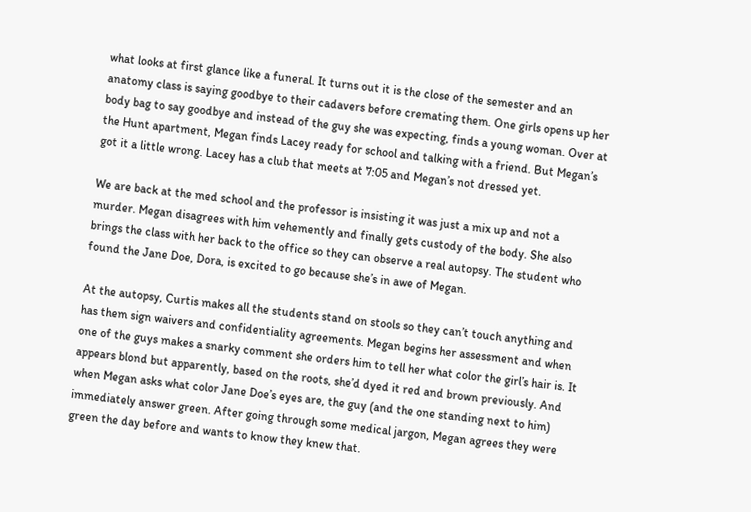what looks at first glance like a funeral. It turns out it is the close of the semester and an anatomy class is saying goodbye to their cadavers before cremating them. One girls opens up her body bag to say goodbye and instead of the guy she was expecting, finds a young woman. Over at the Hunt apartment, Megan finds Lacey ready for school and talking with a friend. But Megan’s got it a little wrong. Lacey has a club that meets at 7:05 and Megan’s not dressed yet.

We are back at the med school and the professor is insisting it was just a mix up and not a murder. Megan disagrees with him vehemently and finally gets custody of the body. She also brings the class with her back to the office so they can observe a real autopsy. The student who found the Jane Doe, Dora, is excited to go because she’s in awe of Megan.

At the autopsy, Curtis makes all the students stand on stools so they can’t touch anything and has them sign waivers and confidentiality agreements. Megan begins her assessment and when one of the guys makes a snarky comment she orders him to tell her what color the girl’s hair is. It appears blond but apparently, based on the roots, she’d dyed it red and brown previously. And when Megan asks what color Jane Doe’s eyes are, the guy (and the one standing next to him) immediately answer green. After going through some medical jargon, Megan agrees they were green the day before and wants to know they knew that.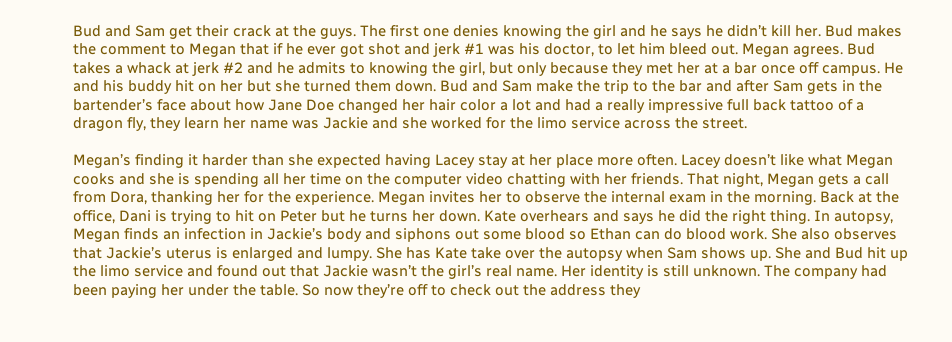Bud and Sam get their crack at the guys. The first one denies knowing the girl and he says he didn’t kill her. Bud makes the comment to Megan that if he ever got shot and jerk #1 was his doctor, to let him bleed out. Megan agrees. Bud takes a whack at jerk #2 and he admits to knowing the girl, but only because they met her at a bar once off campus. He and his buddy hit on her but she turned them down. Bud and Sam make the trip to the bar and after Sam gets in the bartender’s face about how Jane Doe changed her hair color a lot and had a really impressive full back tattoo of a dragon fly, they learn her name was Jackie and she worked for the limo service across the street.

Megan’s finding it harder than she expected having Lacey stay at her place more often. Lacey doesn’t like what Megan cooks and she is spending all her time on the computer video chatting with her friends. That night, Megan gets a call from Dora, thanking her for the experience. Megan invites her to observe the internal exam in the morning. Back at the office, Dani is trying to hit on Peter but he turns her down. Kate overhears and says he did the right thing. In autopsy, Megan finds an infection in Jackie’s body and siphons out some blood so Ethan can do blood work. She also observes that Jackie’s uterus is enlarged and lumpy. She has Kate take over the autopsy when Sam shows up. She and Bud hit up the limo service and found out that Jackie wasn’t the girl’s real name. Her identity is still unknown. The company had been paying her under the table. So now they’re off to check out the address they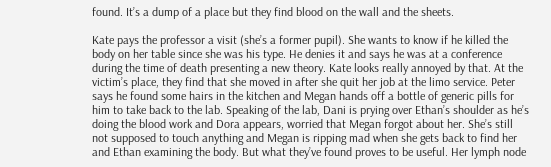found. It’s a dump of a place but they find blood on the wall and the sheets.

Kate pays the professor a visit (she’s a former pupil). She wants to know if he killed the body on her table since she was his type. He denies it and says he was at a conference during the time of death presenting a new theory. Kate looks really annoyed by that. At the victim’s place, they find that she moved in after she quit her job at the limo service. Peter says he found some hairs in the kitchen and Megan hands off a bottle of generic pills for him to take back to the lab. Speaking of the lab, Dani is prying over Ethan’s shoulder as he’s doing the blood work and Dora appears, worried that Megan forgot about her. She’s still not supposed to touch anything and Megan is ripping mad when she gets back to find her and Ethan examining the body. But what they’ve found proves to be useful. Her lymph node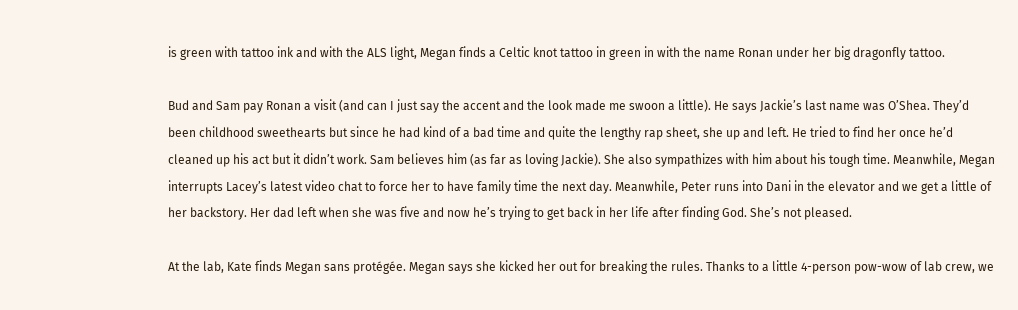is green with tattoo ink and with the ALS light, Megan finds a Celtic knot tattoo in green in with the name Ronan under her big dragonfly tattoo.

Bud and Sam pay Ronan a visit (and can I just say the accent and the look made me swoon a little). He says Jackie’s last name was O’Shea. They’d been childhood sweethearts but since he had kind of a bad time and quite the lengthy rap sheet, she up and left. He tried to find her once he’d cleaned up his act but it didn’t work. Sam believes him (as far as loving Jackie). She also sympathizes with him about his tough time. Meanwhile, Megan interrupts Lacey’s latest video chat to force her to have family time the next day. Meanwhile, Peter runs into Dani in the elevator and we get a little of her backstory. Her dad left when she was five and now he’s trying to get back in her life after finding God. She’s not pleased.

At the lab, Kate finds Megan sans protégée. Megan says she kicked her out for breaking the rules. Thanks to a little 4-person pow-wow of lab crew, we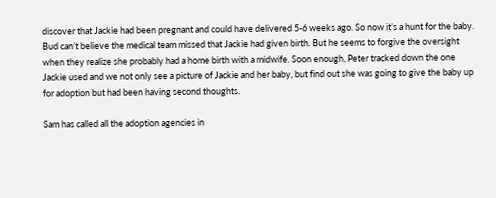discover that Jackie had been pregnant and could have delivered 5-6 weeks ago. So now it’s a hunt for the baby. Bud can’t believe the medical team missed that Jackie had given birth. But he seems to forgive the oversight when they realize she probably had a home birth with a midwife. Soon enough, Peter tracked down the one Jackie used and we not only see a picture of Jackie and her baby, but find out she was going to give the baby up for adoption but had been having second thoughts.

Sam has called all the adoption agencies in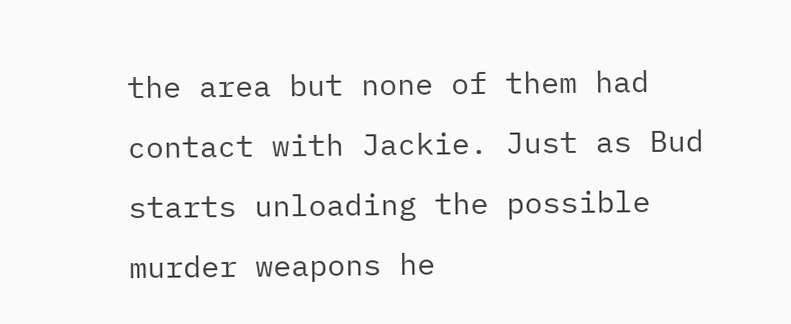the area but none of them had contact with Jackie. Just as Bud starts unloading the possible murder weapons he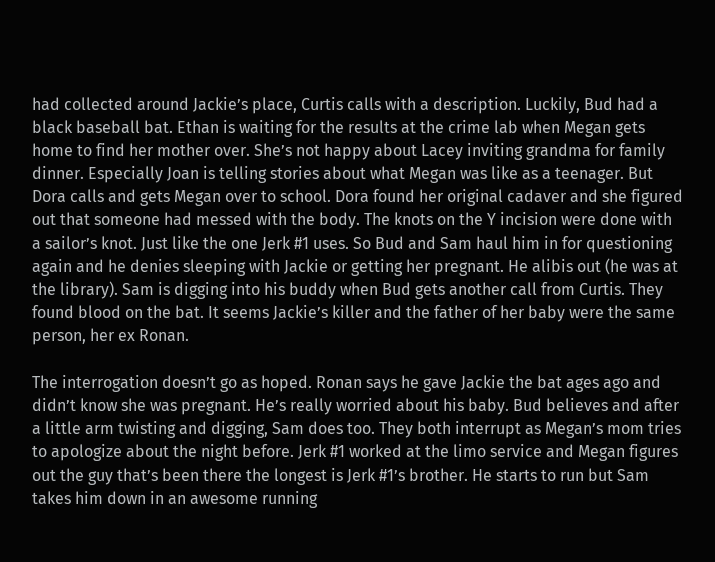had collected around Jackie’s place, Curtis calls with a description. Luckily, Bud had a black baseball bat. Ethan is waiting for the results at the crime lab when Megan gets home to find her mother over. She’s not happy about Lacey inviting grandma for family dinner. Especially Joan is telling stories about what Megan was like as a teenager. But Dora calls and gets Megan over to school. Dora found her original cadaver and she figured out that someone had messed with the body. The knots on the Y incision were done with a sailor’s knot. Just like the one Jerk #1 uses. So Bud and Sam haul him in for questioning again and he denies sleeping with Jackie or getting her pregnant. He alibis out (he was at the library). Sam is digging into his buddy when Bud gets another call from Curtis. They found blood on the bat. It seems Jackie’s killer and the father of her baby were the same person, her ex Ronan.

The interrogation doesn’t go as hoped. Ronan says he gave Jackie the bat ages ago and didn’t know she was pregnant. He’s really worried about his baby. Bud believes and after a little arm twisting and digging, Sam does too. They both interrupt as Megan’s mom tries to apologize about the night before. Jerk #1 worked at the limo service and Megan figures out the guy that’s been there the longest is Jerk #1’s brother. He starts to run but Sam takes him down in an awesome running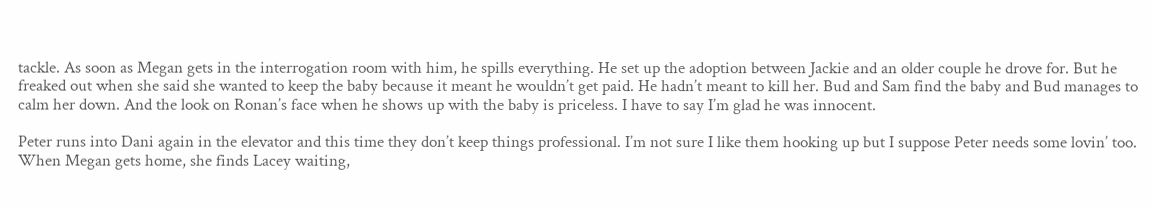tackle. As soon as Megan gets in the interrogation room with him, he spills everything. He set up the adoption between Jackie and an older couple he drove for. But he freaked out when she said she wanted to keep the baby because it meant he wouldn’t get paid. He hadn’t meant to kill her. Bud and Sam find the baby and Bud manages to calm her down. And the look on Ronan’s face when he shows up with the baby is priceless. I have to say I’m glad he was innocent.

Peter runs into Dani again in the elevator and this time they don’t keep things professional. I’m not sure I like them hooking up but I suppose Peter needs some lovin’ too. When Megan gets home, she finds Lacey waiting,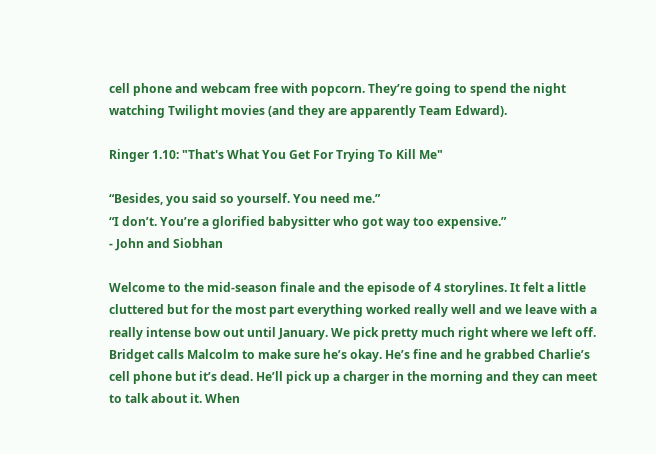cell phone and webcam free with popcorn. They’re going to spend the night watching Twilight movies (and they are apparently Team Edward).

Ringer 1.10: "That's What You Get For Trying To Kill Me"

“Besides, you said so yourself. You need me.”
“I don’t. You’re a glorified babysitter who got way too expensive.”
- John and Siobhan

Welcome to the mid-season finale and the episode of 4 storylines. It felt a little cluttered but for the most part everything worked really well and we leave with a really intense bow out until January. We pick pretty much right where we left off. Bridget calls Malcolm to make sure he’s okay. He’s fine and he grabbed Charlie’s cell phone but it’s dead. He’ll pick up a charger in the morning and they can meet to talk about it. When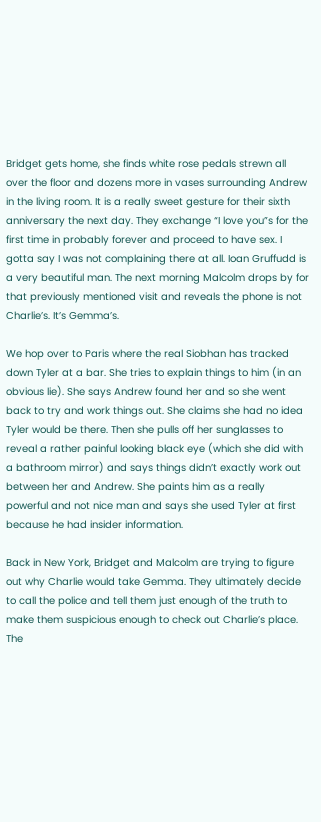Bridget gets home, she finds white rose pedals strewn all over the floor and dozens more in vases surrounding Andrew in the living room. It is a really sweet gesture for their sixth anniversary the next day. They exchange “I love you”s for the first time in probably forever and proceed to have sex. I gotta say I was not complaining there at all. Ioan Gruffudd is a very beautiful man. The next morning Malcolm drops by for that previously mentioned visit and reveals the phone is not Charlie’s. It’s Gemma’s.

We hop over to Paris where the real Siobhan has tracked down Tyler at a bar. She tries to explain things to him (in an obvious lie). She says Andrew found her and so she went back to try and work things out. She claims she had no idea Tyler would be there. Then she pulls off her sunglasses to reveal a rather painful looking black eye (which she did with a bathroom mirror) and says things didn’t exactly work out between her and Andrew. She paints him as a really powerful and not nice man and says she used Tyler at first because he had insider information.

Back in New York, Bridget and Malcolm are trying to figure out why Charlie would take Gemma. They ultimately decide to call the police and tell them just enough of the truth to make them suspicious enough to check out Charlie’s place. The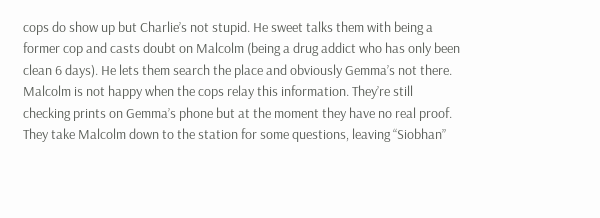cops do show up but Charlie’s not stupid. He sweet talks them with being a former cop and casts doubt on Malcolm (being a drug addict who has only been clean 6 days). He lets them search the place and obviously Gemma’s not there. Malcolm is not happy when the cops relay this information. They’re still checking prints on Gemma’s phone but at the moment they have no real proof. They take Malcolm down to the station for some questions, leaving “Siobhan”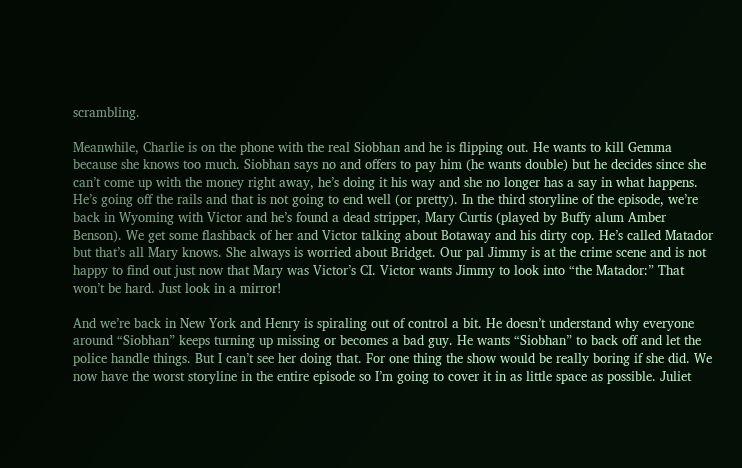scrambling.

Meanwhile, Charlie is on the phone with the real Siobhan and he is flipping out. He wants to kill Gemma because she knows too much. Siobhan says no and offers to pay him (he wants double) but he decides since she can’t come up with the money right away, he’s doing it his way and she no longer has a say in what happens. He’s going off the rails and that is not going to end well (or pretty). In the third storyline of the episode, we’re back in Wyoming with Victor and he’s found a dead stripper, Mary Curtis (played by Buffy alum Amber Benson). We get some flashback of her and Victor talking about Botaway and his dirty cop. He’s called Matador but that’s all Mary knows. She always is worried about Bridget. Our pal Jimmy is at the crime scene and is not happy to find out just now that Mary was Victor’s CI. Victor wants Jimmy to look into “the Matador:” That won’t be hard. Just look in a mirror!

And we’re back in New York and Henry is spiraling out of control a bit. He doesn’t understand why everyone around “Siobhan” keeps turning up missing or becomes a bad guy. He wants “Siobhan” to back off and let the police handle things. But I can’t see her doing that. For one thing the show would be really boring if she did. We now have the worst storyline in the entire episode so I’m going to cover it in as little space as possible. Juliet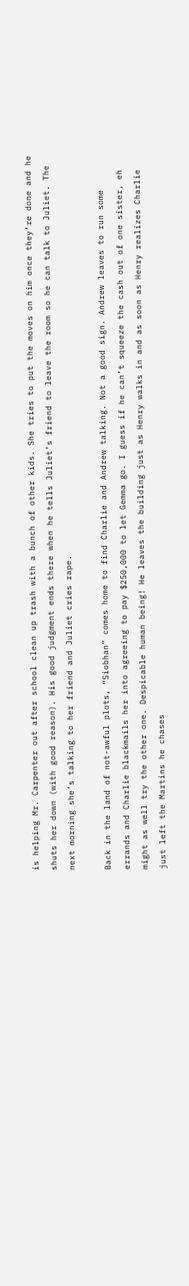is helping Mr. Carpenter out after school clean up trash with a bunch of other kids. She tries to put the moves on him once they’re done and he shuts her down (with good reason). His good judgment ends there when he tells Juliet’s friend to leave the room so he can talk to Juliet. The next morning she’s talking to her friend and Juliet cries rape.

Back in the land of not-awful plots, “Siobhan” comes home to find Charlie and Andrew talking. Not a good sign. Andrew leaves to run some errands and Charlie blackmails her into agreeing to pay $250,000 to let Gemma go. I guess if he can’t squeeze the cash out of one sister, eh might as well try the other one. Despicable human being! He leaves the building just as Henry walks in and as soon as Henry realizes Charlie just left the Martins he chases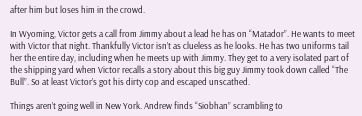after him but loses him in the crowd.

In Wyoming, Victor gets a call from Jimmy about a lead he has on “Matador”. He wants to meet with Victor that night. Thankfully Victor isn’t as clueless as he looks. He has two uniforms tail her the entire day, including when he meets up with Jimmy. They get to a very isolated part of the shipping yard when Victor recalls a story about this big guy Jimmy took down called “The Bull”. So at least Victor’s got his dirty cop and escaped unscathed.

Things aren’t going well in New York. Andrew finds “Siobhan” scrambling to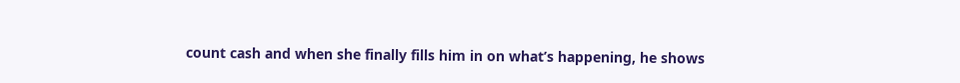count cash and when she finally fills him in on what’s happening, he shows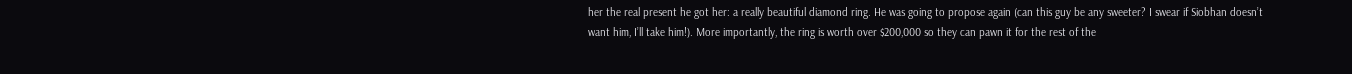her the real present he got her: a really beautiful diamond ring. He was going to propose again (can this guy be any sweeter? I swear if Siobhan doesn’t want him, I’ll take him!). More importantly, the ring is worth over $200,000 so they can pawn it for the rest of the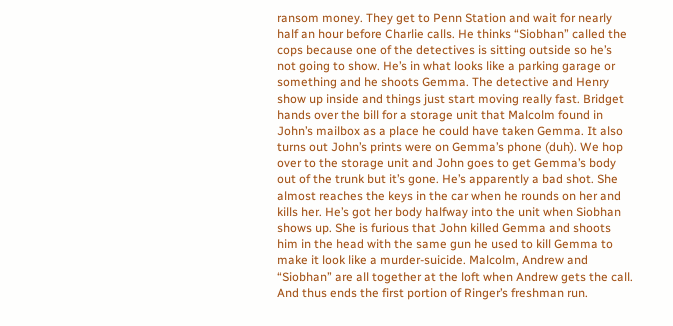ransom money. They get to Penn Station and wait for nearly half an hour before Charlie calls. He thinks “Siobhan” called the cops because one of the detectives is sitting outside so he’s not going to show. He’s in what looks like a parking garage or something and he shoots Gemma. The detective and Henry show up inside and things just start moving really fast. Bridget hands over the bill for a storage unit that Malcolm found in John’s mailbox as a place he could have taken Gemma. It also turns out John’s prints were on Gemma’s phone (duh). We hop over to the storage unit and John goes to get Gemma’s body out of the trunk but it’s gone. He’s apparently a bad shot. She almost reaches the keys in the car when he rounds on her and kills her. He’s got her body halfway into the unit when Siobhan shows up. She is furious that John killed Gemma and shoots him in the head with the same gun he used to kill Gemma to make it look like a murder-suicide. Malcolm, Andrew and “Siobhan” are all together at the loft when Andrew gets the call. And thus ends the first portion of Ringer’s freshman run.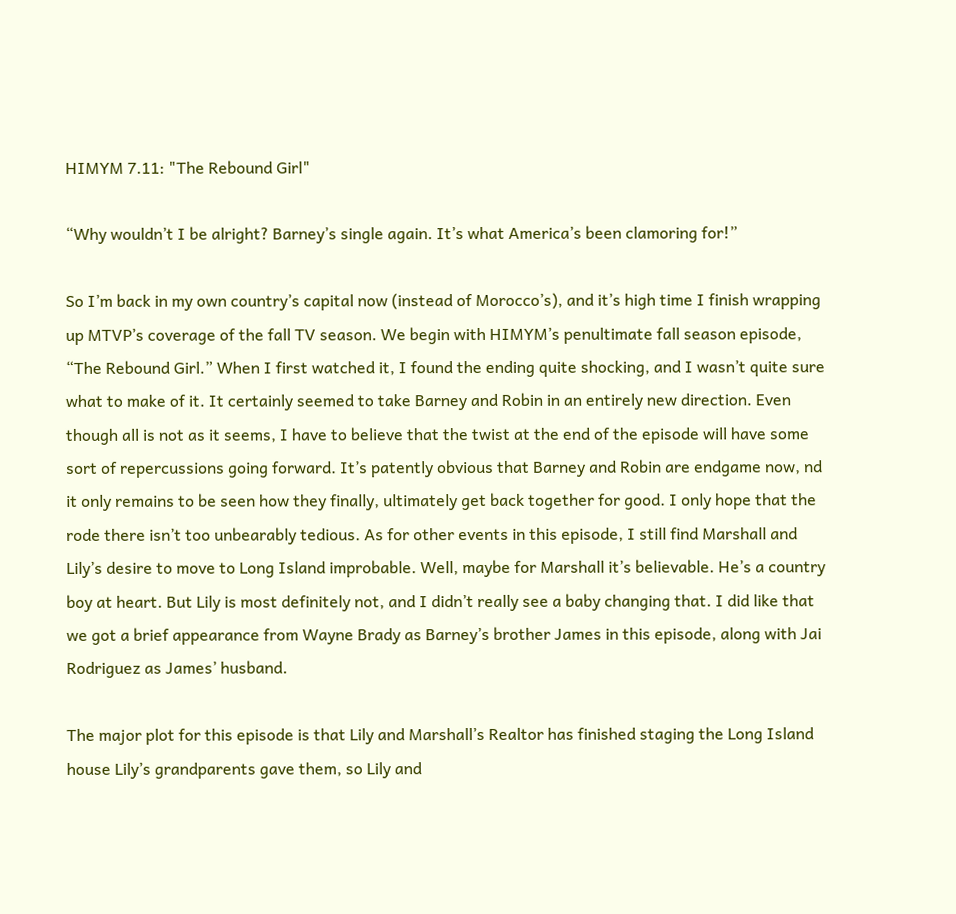HIMYM 7.11: "The Rebound Girl"

“Why wouldn’t I be alright? Barney’s single again. It’s what America’s been clamoring for!”

So I’m back in my own country’s capital now (instead of Morocco’s), and it’s high time I finish wrapping up MTVP’s coverage of the fall TV season. We begin with HIMYM’s penultimate fall season episode, “The Rebound Girl.” When I first watched it, I found the ending quite shocking, and I wasn’t quite sure what to make of it. It certainly seemed to take Barney and Robin in an entirely new direction. Even though all is not as it seems, I have to believe that the twist at the end of the episode will have some sort of repercussions going forward. It’s patently obvious that Barney and Robin are endgame now, nd it only remains to be seen how they finally, ultimately get back together for good. I only hope that the rode there isn’t too unbearably tedious. As for other events in this episode, I still find Marshall and Lily’s desire to move to Long Island improbable. Well, maybe for Marshall it’s believable. He’s a country boy at heart. But Lily is most definitely not, and I didn’t really see a baby changing that. I did like that we got a brief appearance from Wayne Brady as Barney’s brother James in this episode, along with Jai Rodriguez as James’ husband.

The major plot for this episode is that Lily and Marshall’s Realtor has finished staging the Long Island house Lily’s grandparents gave them, so Lily and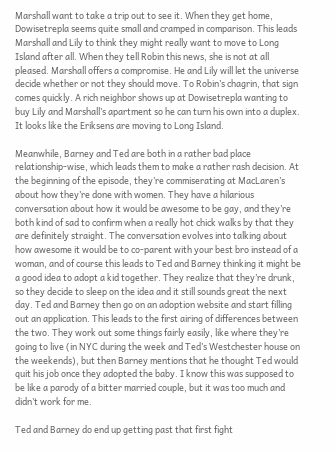Marshall want to take a trip out to see it. When they get home, Dowisetrepla seems quite small and cramped in comparison. This leads Marshall and Lily to think they might really want to move to Long Island after all. When they tell Robin this news, she is not at all pleased. Marshall offers a compromise. He and Lily will let the universe decide whether or not they should move. To Robin’s chagrin, that sign comes quickly. A rich neighbor shows up at Dowisetrepla wanting to buy Lily and Marshall’s apartment so he can turn his own into a duplex. It looks like the Eriksens are moving to Long Island.

Meanwhile, Barney and Ted are both in a rather bad place relationship-wise, which leads them to make a rather rash decision. At the beginning of the episode, they’re commiserating at MacLaren’s about how they’re done with women. They have a hilarious conversation about how it would be awesome to be gay, and they’re both kind of sad to confirm when a really hot chick walks by that they are definitely straight. The conversation evolves into talking about how awesome it would be to co-parent with your best bro instead of a woman, and of course this leads to Ted and Barney thinking it might be a good idea to adopt a kid together. They realize that they’re drunk, so they decide to sleep on the idea and it still sounds great the next day. Ted and Barney then go on an adoption website and start filling out an application. This leads to the first airing of differences between the two. They work out some things fairly easily, like where they’re going to live (in NYC during the week and Ted’s Westchester house on the weekends), but then Barney mentions that he thought Ted would quit his job once they adopted the baby. I know this was supposed to be like a parody of a bitter married couple, but it was too much and didn’t work for me.

Ted and Barney do end up getting past that first fight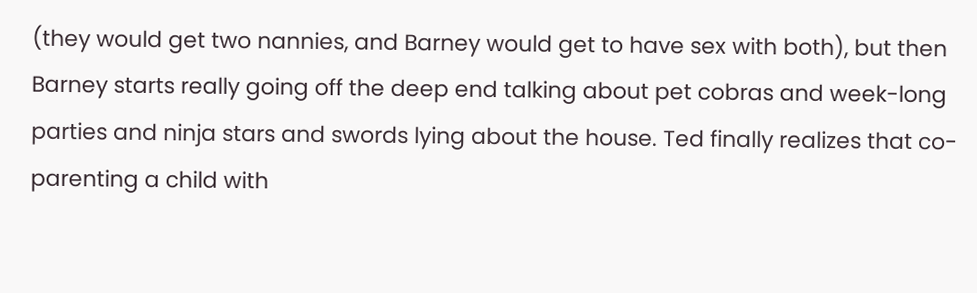(they would get two nannies, and Barney would get to have sex with both), but then Barney starts really going off the deep end talking about pet cobras and week-long parties and ninja stars and swords lying about the house. Ted finally realizes that co-parenting a child with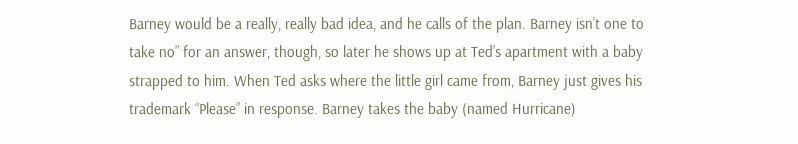Barney would be a really, really bad idea, and he calls of the plan. Barney isn’t one to take no” for an answer, though, so later he shows up at Ted’s apartment with a baby strapped to him. When Ted asks where the little girl came from, Barney just gives his trademark “Please” in response. Barney takes the baby (named Hurricane)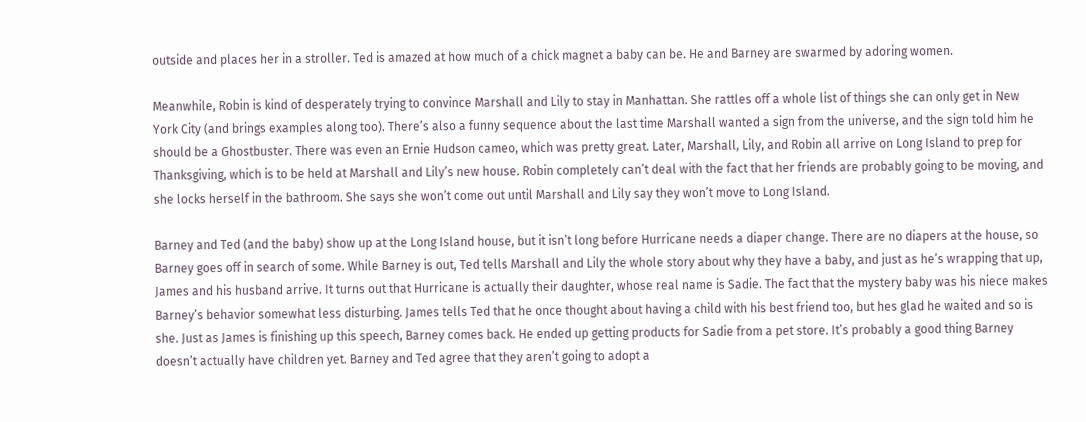outside and places her in a stroller. Ted is amazed at how much of a chick magnet a baby can be. He and Barney are swarmed by adoring women.

Meanwhile, Robin is kind of desperately trying to convince Marshall and Lily to stay in Manhattan. She rattles off a whole list of things she can only get in New York City (and brings examples along too). There’s also a funny sequence about the last time Marshall wanted a sign from the universe, and the sign told him he should be a Ghostbuster. There was even an Ernie Hudson cameo, which was pretty great. Later, Marshall, Lily, and Robin all arrive on Long Island to prep for Thanksgiving, which is to be held at Marshall and Lily’s new house. Robin completely can’t deal with the fact that her friends are probably going to be moving, and she locks herself in the bathroom. She says she won’t come out until Marshall and Lily say they won’t move to Long Island.

Barney and Ted (and the baby) show up at the Long Island house, but it isn’t long before Hurricane needs a diaper change. There are no diapers at the house, so Barney goes off in search of some. While Barney is out, Ted tells Marshall and Lily the whole story about why they have a baby, and just as he’s wrapping that up, James and his husband arrive. It turns out that Hurricane is actually their daughter, whose real name is Sadie. The fact that the mystery baby was his niece makes Barney’s behavior somewhat less disturbing. James tells Ted that he once thought about having a child with his best friend too, but hes glad he waited and so is she. Just as James is finishing up this speech, Barney comes back. He ended up getting products for Sadie from a pet store. It’s probably a good thing Barney doesn’t actually have children yet. Barney and Ted agree that they aren’t going to adopt a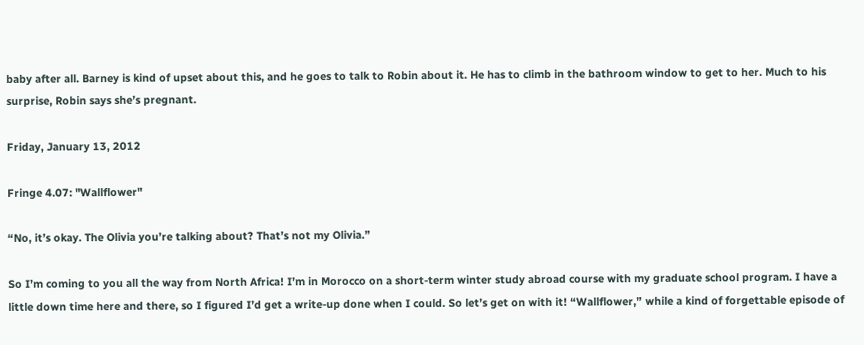baby after all. Barney is kind of upset about this, and he goes to talk to Robin about it. He has to climb in the bathroom window to get to her. Much to his surprise, Robin says she’s pregnant.

Friday, January 13, 2012

Fringe 4.07: "Wallflower"

“No, it’s okay. The Olivia you’re talking about? That’s not my Olivia.”

So I’m coming to you all the way from North Africa! I’m in Morocco on a short-term winter study abroad course with my graduate school program. I have a little down time here and there, so I figured I’d get a write-up done when I could. So let’s get on with it! “Wallflower,” while a kind of forgettable episode of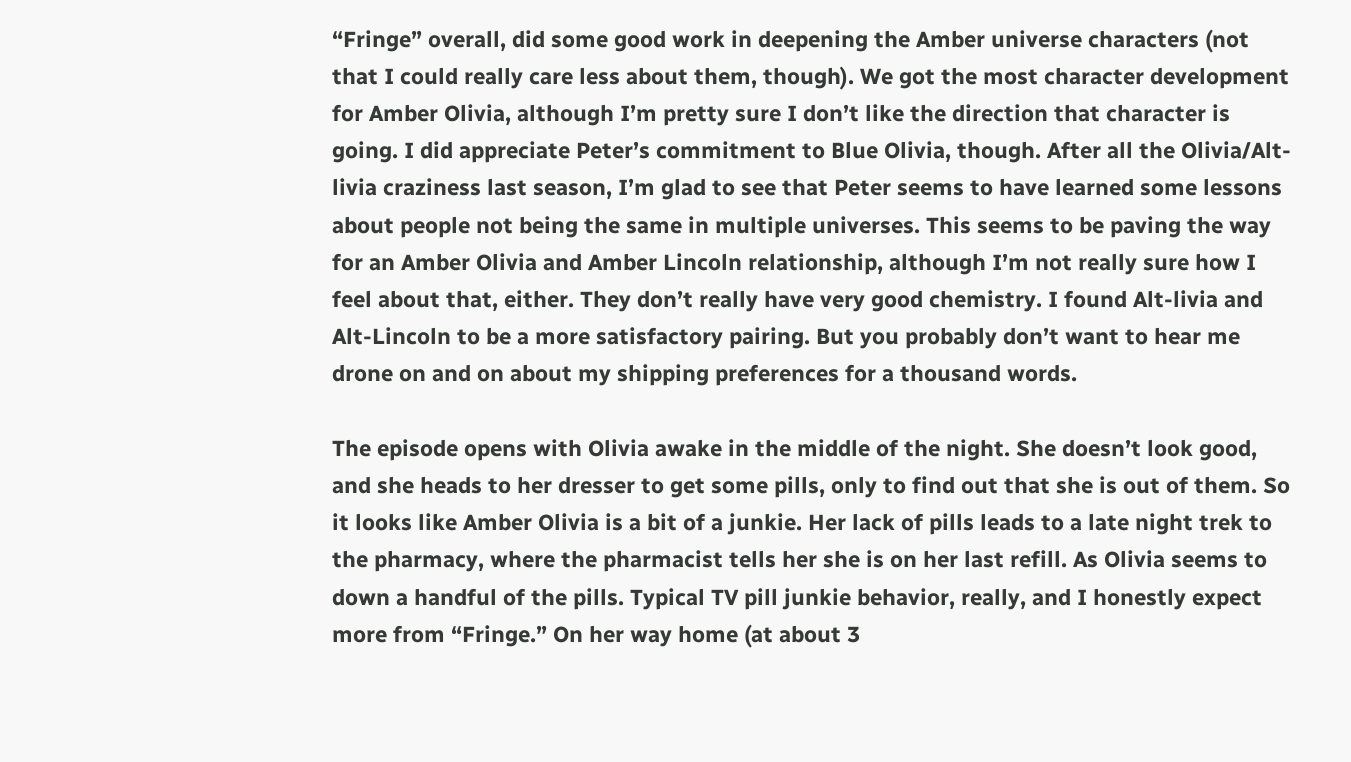“Fringe” overall, did some good work in deepening the Amber universe characters (not that I could really care less about them, though). We got the most character development for Amber Olivia, although I’m pretty sure I don’t like the direction that character is going. I did appreciate Peter’s commitment to Blue Olivia, though. After all the Olivia/Alt-livia craziness last season, I’m glad to see that Peter seems to have learned some lessons about people not being the same in multiple universes. This seems to be paving the way for an Amber Olivia and Amber Lincoln relationship, although I’m not really sure how I feel about that, either. They don’t really have very good chemistry. I found Alt-livia and Alt-Lincoln to be a more satisfactory pairing. But you probably don’t want to hear me drone on and on about my shipping preferences for a thousand words.

The episode opens with Olivia awake in the middle of the night. She doesn’t look good, and she heads to her dresser to get some pills, only to find out that she is out of them. So it looks like Amber Olivia is a bit of a junkie. Her lack of pills leads to a late night trek to the pharmacy, where the pharmacist tells her she is on her last refill. As Olivia seems to down a handful of the pills. Typical TV pill junkie behavior, really, and I honestly expect more from “Fringe.” On her way home (at about 3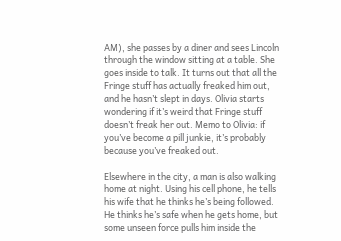AM), she passes by a diner and sees Lincoln through the window sitting at a table. She goes inside to talk. It turns out that all the Fringe stuff has actually freaked him out, and he hasn’t slept in days. Olivia starts wondering if it’s weird that Fringe stuff doesn’t freak her out. Memo to Olivia: if you’ve become a pill junkie, it’s probably because you’ve freaked out.

Elsewhere in the city, a man is also walking home at night. Using his cell phone, he tells his wife that he thinks he’s being followed. He thinks he’s safe when he gets home, but some unseen force pulls him inside the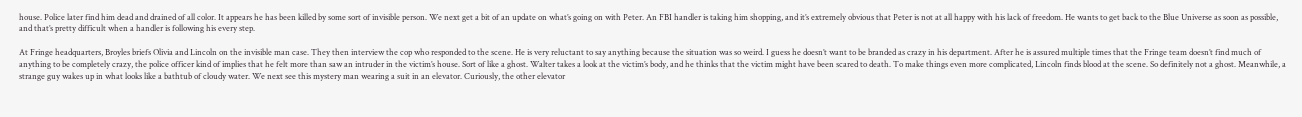house. Police later find him dead and drained of all color. It appears he has been killed by some sort of invisible person. We next get a bit of an update on what’s going on with Peter. An FBI handler is taking him shopping, and it’s extremely obvious that Peter is not at all happy with his lack of freedom. He wants to get back to the Blue Universe as soon as possible, and that’s pretty difficult when a handler is following his every step.

At Fringe headquarters, Broyles briefs Olivia and Lincoln on the invisible man case. They then interview the cop who responded to the scene. He is very reluctant to say anything because the situation was so weird. I guess he doesn’t want to be branded as crazy in his department. After he is assured multiple times that the Fringe team doesn’t find much of anything to be completely crazy, the police officer kind of implies that he felt more than saw an intruder in the victim’s house. Sort of like a ghost. Walter takes a look at the victim’s body, and he thinks that the victim might have been scared to death. To make things even more complicated, Lincoln finds blood at the scene. So definitely not a ghost. Meanwhile, a strange guy wakes up in what looks like a bathtub of cloudy water. We next see this mystery man wearing a suit in an elevator. Curiously, the other elevator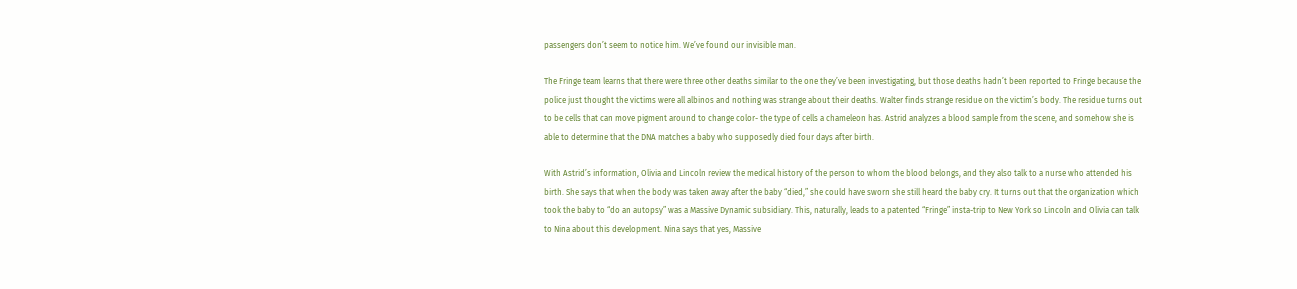passengers don’t seem to notice him. We’ve found our invisible man.

The Fringe team learns that there were three other deaths similar to the one they’ve been investigating, but those deaths hadn’t been reported to Fringe because the police just thought the victims were all albinos and nothing was strange about their deaths. Walter finds strange residue on the victim’s body. The residue turns out to be cells that can move pigment around to change color- the type of cells a chameleon has. Astrid analyzes a blood sample from the scene, and somehow she is able to determine that the DNA matches a baby who supposedly died four days after birth.

With Astrid’s information, Olivia and Lincoln review the medical history of the person to whom the blood belongs, and they also talk to a nurse who attended his birth. She says that when the body was taken away after the baby “died,” she could have sworn she still heard the baby cry. It turns out that the organization which took the baby to “do an autopsy” was a Massive Dynamic subsidiary. This, naturally, leads to a patented “Fringe” insta-trip to New York so Lincoln and Olivia can talk to Nina about this development. Nina says that yes, Massive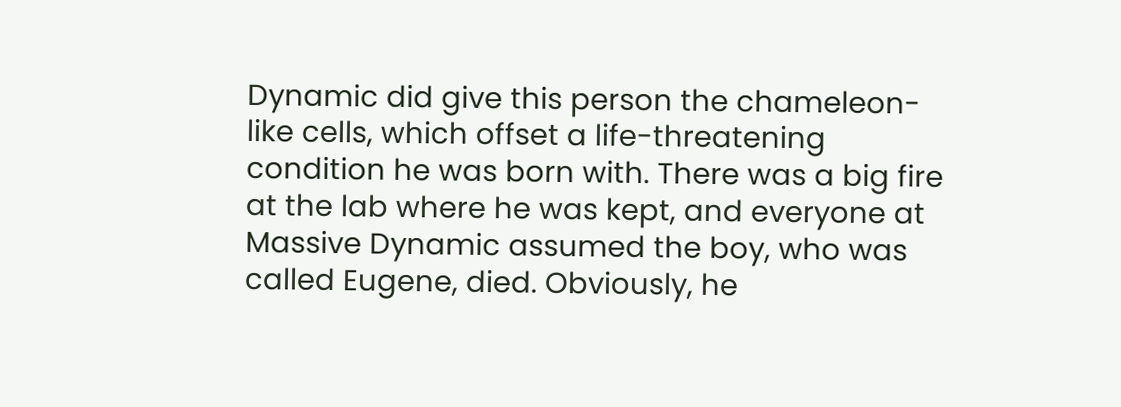Dynamic did give this person the chameleon-like cells, which offset a life-threatening condition he was born with. There was a big fire at the lab where he was kept, and everyone at Massive Dynamic assumed the boy, who was called Eugene, died. Obviously, he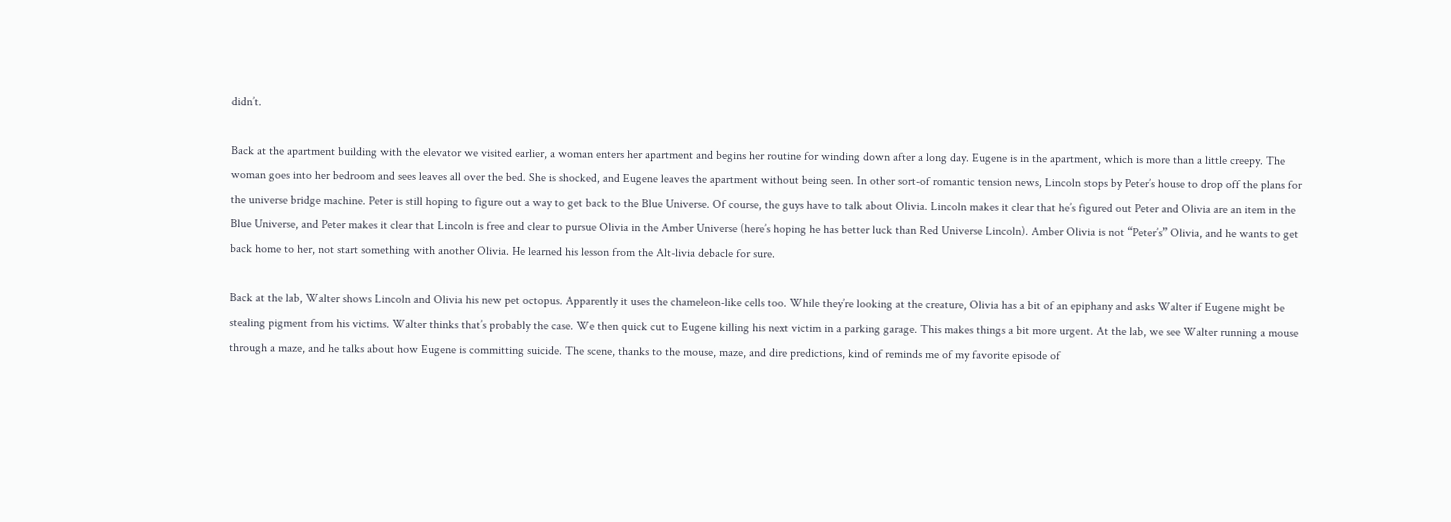didn’t.

Back at the apartment building with the elevator we visited earlier, a woman enters her apartment and begins her routine for winding down after a long day. Eugene is in the apartment, which is more than a little creepy. The woman goes into her bedroom and sees leaves all over the bed. She is shocked, and Eugene leaves the apartment without being seen. In other sort-of romantic tension news, Lincoln stops by Peter’s house to drop off the plans for the universe bridge machine. Peter is still hoping to figure out a way to get back to the Blue Universe. Of course, the guys have to talk about Olivia. Lincoln makes it clear that he’s figured out Peter and Olivia are an item in the Blue Universe, and Peter makes it clear that Lincoln is free and clear to pursue Olivia in the Amber Universe (here’s hoping he has better luck than Red Universe Lincoln). Amber Olivia is not “Peter’s” Olivia, and he wants to get back home to her, not start something with another Olivia. He learned his lesson from the Alt-livia debacle for sure.

Back at the lab, Walter shows Lincoln and Olivia his new pet octopus. Apparently it uses the chameleon-like cells too. While they’re looking at the creature, Olivia has a bit of an epiphany and asks Walter if Eugene might be stealing pigment from his victims. Walter thinks that’s probably the case. We then quick cut to Eugene killing his next victim in a parking garage. This makes things a bit more urgent. At the lab, we see Walter running a mouse through a maze, and he talks about how Eugene is committing suicide. The scene, thanks to the mouse, maze, and dire predictions, kind of reminds me of my favorite episode of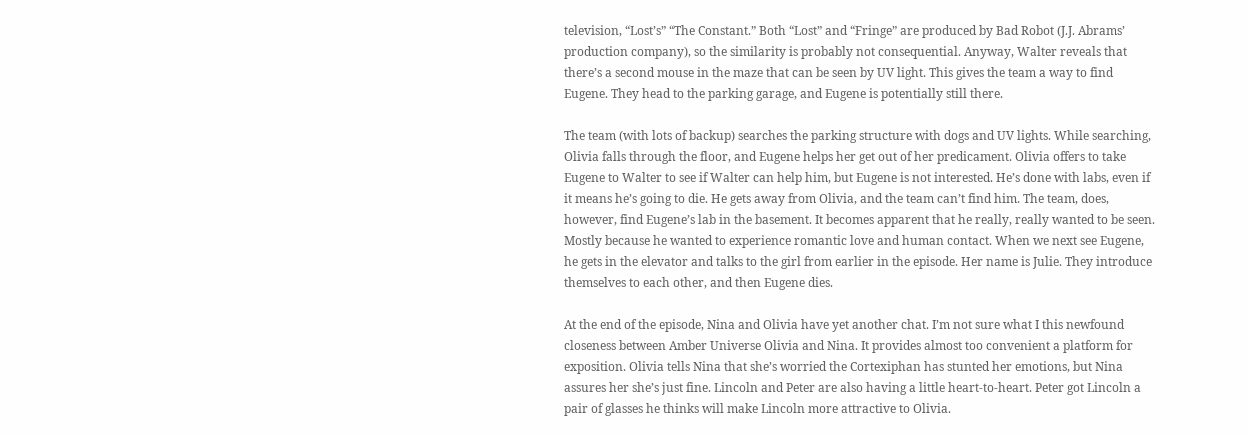television, “Lost’s” “The Constant.” Both “Lost” and “Fringe” are produced by Bad Robot (J.J. Abrams’ production company), so the similarity is probably not consequential. Anyway, Walter reveals that there’s a second mouse in the maze that can be seen by UV light. This gives the team a way to find Eugene. They head to the parking garage, and Eugene is potentially still there.

The team (with lots of backup) searches the parking structure with dogs and UV lights. While searching, Olivia falls through the floor, and Eugene helps her get out of her predicament. Olivia offers to take Eugene to Walter to see if Walter can help him, but Eugene is not interested. He’s done with labs, even if it means he’s going to die. He gets away from Olivia, and the team can’t find him. The team, does, however, find Eugene’s lab in the basement. It becomes apparent that he really, really wanted to be seen. Mostly because he wanted to experience romantic love and human contact. When we next see Eugene, he gets in the elevator and talks to the girl from earlier in the episode. Her name is Julie. They introduce themselves to each other, and then Eugene dies.

At the end of the episode, Nina and Olivia have yet another chat. I’m not sure what I this newfound closeness between Amber Universe Olivia and Nina. It provides almost too convenient a platform for exposition. Olivia tells Nina that she’s worried the Cortexiphan has stunted her emotions, but Nina assures her she’s just fine. Lincoln and Peter are also having a little heart-to-heart. Peter got Lincoln a pair of glasses he thinks will make Lincoln more attractive to Olivia.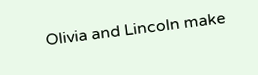Olivia and Lincoln make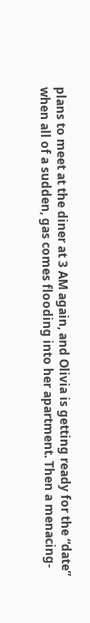plans to meet at the diner at 3 AM again, and Olivia is getting ready for the “date” when all of a sudden, gas comes flooding into her apartment. Then a menacing-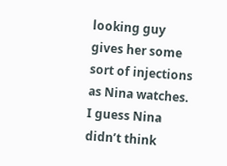looking guy gives her some sort of injections as Nina watches. I guess Nina didn’t think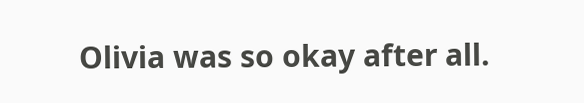Olivia was so okay after all.